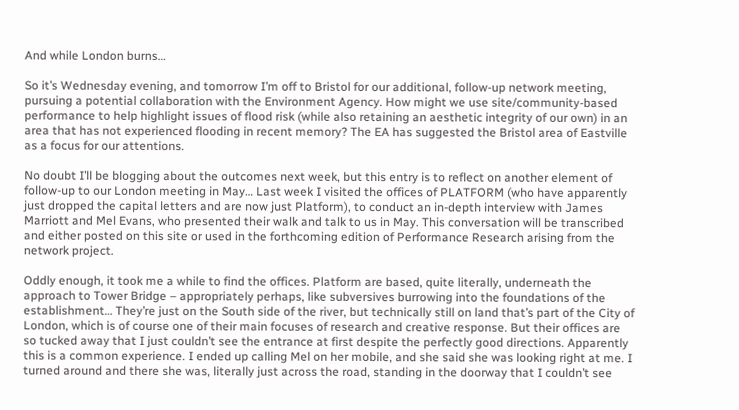And while London burns…

So it’s Wednesday evening, and tomorrow I’m off to Bristol for our additional, follow-up network meeting, pursuing a potential collaboration with the Environment Agency. How might we use site/community-based performance to help highlight issues of flood risk (while also retaining an aesthetic integrity of our own) in an area that has not experienced flooding in recent memory? The EA has suggested the Bristol area of Eastville as a focus for our attentions.

No doubt I’ll be blogging about the outcomes next week, but this entry is to reflect on another element of follow-up to our London meeting in May… Last week I visited the offices of PLATFORM (who have apparently just dropped the capital letters and are now just Platform), to conduct an in-depth interview with James Marriott and Mel Evans, who presented their walk and talk to us in May. This conversation will be transcribed and either posted on this site or used in the forthcoming edition of Performance Research arising from the network project.

Oddly enough, it took me a while to find the offices. Platform are based, quite literally, underneath the approach to Tower Bridge – appropriately perhaps, like subversives burrowing into the foundations of the establishment… They’re just on the South side of the river, but technically still on land that’s part of the City of London, which is of course one of their main focuses of research and creative response. But their offices are so tucked away that I just couldn’t see the entrance at first despite the perfectly good directions. Apparently this is a common experience. I ended up calling Mel on her mobile, and she said she was looking right at me. I turned around and there she was, literally just across the road, standing in the doorway that I couldn’t see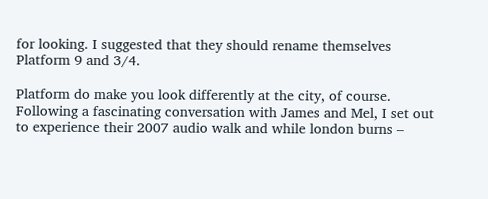for looking. I suggested that they should rename themselves Platform 9 and 3/4.

Platform do make you look differently at the city, of course. Following a fascinating conversation with James and Mel, I set out to experience their 2007 audio walk and while london burns –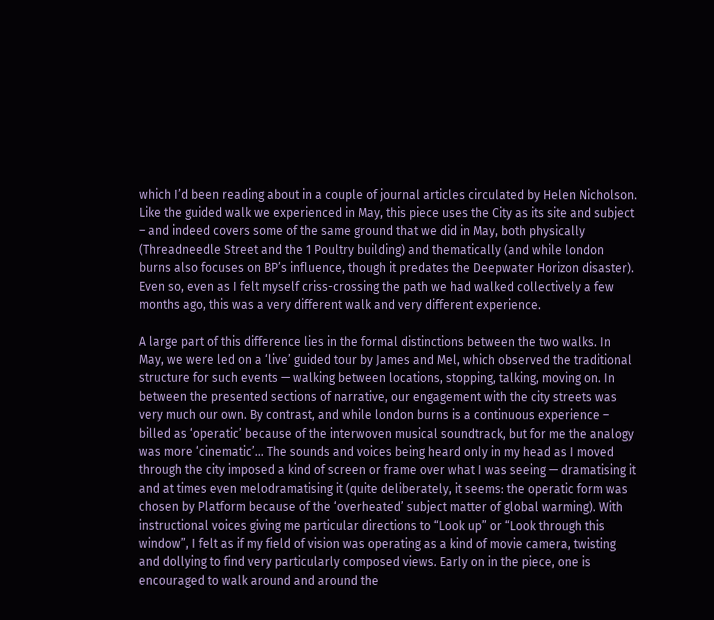which I’d been reading about in a couple of journal articles circulated by Helen Nicholson. Like the guided walk we experienced in May, this piece uses the City as its site and subject – and indeed covers some of the same ground that we did in May, both physically (Threadneedle Street and the 1 Poultry building) and thematically (and while london burns also focuses on BP’s influence, though it predates the Deepwater Horizon disaster). Even so, even as I felt myself criss-crossing the path we had walked collectively a few months ago, this was a very different walk and very different experience.

A large part of this difference lies in the formal distinctions between the two walks. In May, we were led on a ‘live’ guided tour by James and Mel, which observed the traditional structure for such events — walking between locations, stopping, talking, moving on. In between the presented sections of narrative, our engagement with the city streets was very much our own. By contrast, and while london burns is a continuous experience – billed as ‘operatic’ because of the interwoven musical soundtrack, but for me the analogy was more ‘cinematic’… The sounds and voices being heard only in my head as I moved through the city imposed a kind of screen or frame over what I was seeing — dramatising it and at times even melodramatising it (quite deliberately, it seems: the operatic form was chosen by Platform because of the ‘overheated’ subject matter of global warming). With instructional voices giving me particular directions to “Look up” or “Look through this window”, I felt as if my field of vision was operating as a kind of movie camera, twisting and dollying to find very particularly composed views. Early on in the piece, one is encouraged to walk around and around the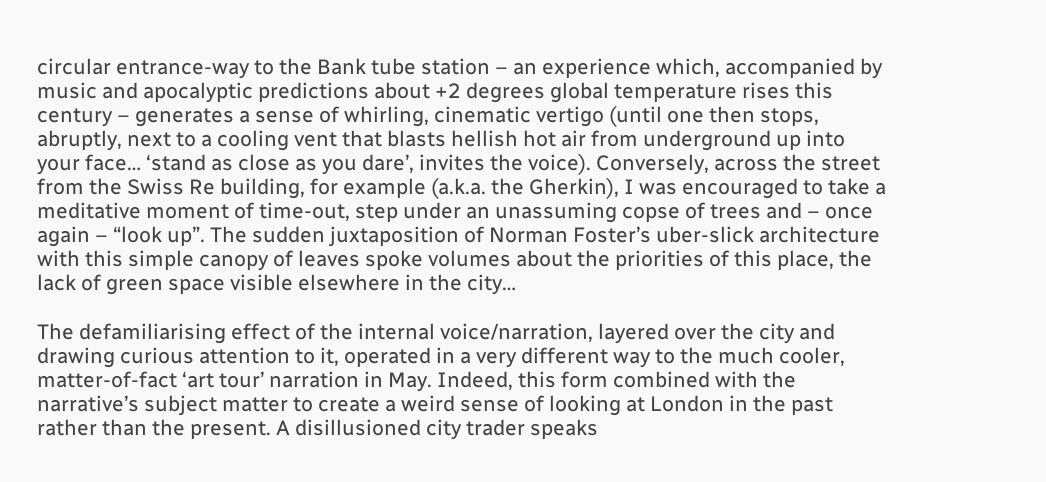circular entrance-way to the Bank tube station – an experience which, accompanied by music and apocalyptic predictions about +2 degrees global temperature rises this century – generates a sense of whirling, cinematic vertigo (until one then stops, abruptly, next to a cooling vent that blasts hellish hot air from underground up into your face… ‘stand as close as you dare’, invites the voice). Conversely, across the street from the Swiss Re building, for example (a.k.a. the Gherkin), I was encouraged to take a meditative moment of time-out, step under an unassuming copse of trees and – once again – “look up”. The sudden juxtaposition of Norman Foster’s uber-slick architecture with this simple canopy of leaves spoke volumes about the priorities of this place, the lack of green space visible elsewhere in the city…

The defamiliarising effect of the internal voice/narration, layered over the city and drawing curious attention to it, operated in a very different way to the much cooler, matter-of-fact ‘art tour’ narration in May. Indeed, this form combined with the narrative’s subject matter to create a weird sense of looking at London in the past rather than the present. A disillusioned city trader speaks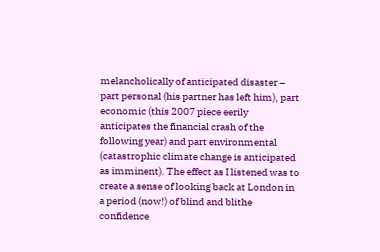melancholically of anticipated disaster – part personal (his partner has left him), part economic (this 2007 piece eerily anticipates the financial crash of the following year) and part environmental (catastrophic climate change is anticipated as imminent). The effect as I listened was to create a sense of looking back at London in a period (now!) of blind and blithe confidence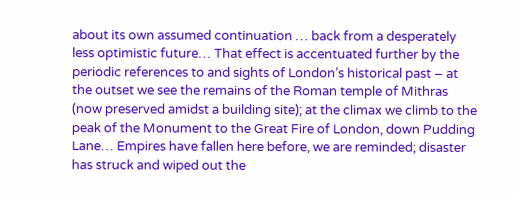about its own assumed continuation … back from a desperately less optimistic future… That effect is accentuated further by the periodic references to and sights of London’s historical past – at the outset we see the remains of the Roman temple of Mithras (now preserved amidst a building site); at the climax we climb to the peak of the Monument to the Great Fire of London, down Pudding Lane… Empires have fallen here before, we are reminded; disaster has struck and wiped out the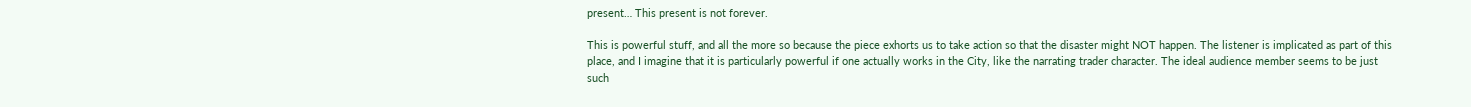present… This present is not forever.

This is powerful stuff, and all the more so because the piece exhorts us to take action so that the disaster might NOT happen. The listener is implicated as part of this place, and I imagine that it is particularly powerful if one actually works in the City, like the narrating trader character. The ideal audience member seems to be just such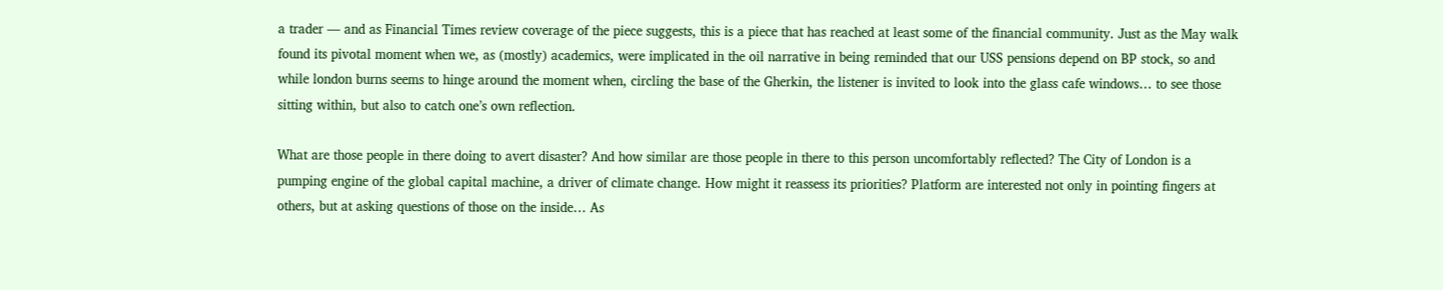a trader — and as Financial Times review coverage of the piece suggests, this is a piece that has reached at least some of the financial community. Just as the May walk found its pivotal moment when we, as (mostly) academics, were implicated in the oil narrative in being reminded that our USS pensions depend on BP stock, so and while london burns seems to hinge around the moment when, circling the base of the Gherkin, the listener is invited to look into the glass cafe windows… to see those sitting within, but also to catch one’s own reflection.

What are those people in there doing to avert disaster? And how similar are those people in there to this person uncomfortably reflected? The City of London is a pumping engine of the global capital machine, a driver of climate change. How might it reassess its priorities? Platform are interested not only in pointing fingers at others, but at asking questions of those on the inside… As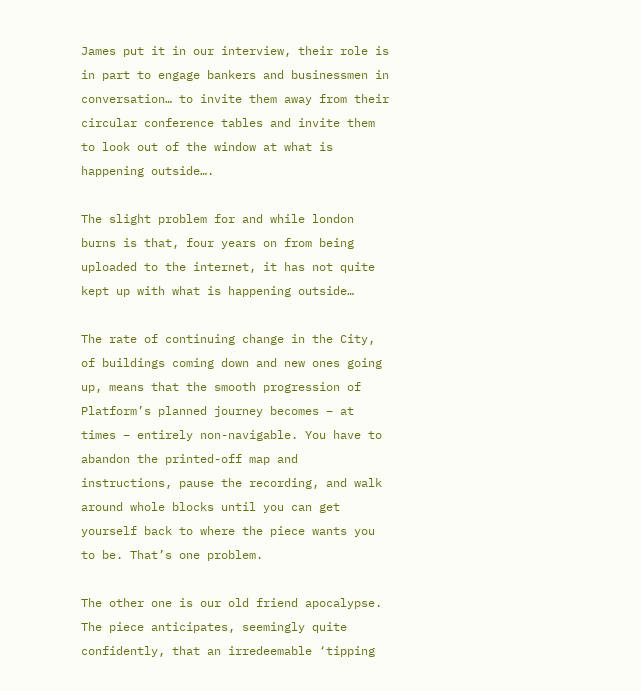James put it in our interview, their role is in part to engage bankers and businessmen in conversation… to invite them away from their circular conference tables and invite them to look out of the window at what is happening outside….

The slight problem for and while london burns is that, four years on from being uploaded to the internet, it has not quite kept up with what is happening outside…

The rate of continuing change in the City, of buildings coming down and new ones going up, means that the smooth progression of Platform’s planned journey becomes – at times – entirely non-navigable. You have to abandon the printed-off map and instructions, pause the recording, and walk around whole blocks until you can get yourself back to where the piece wants you to be. That’s one problem.

The other one is our old friend apocalypse. The piece anticipates, seemingly quite confidently, that an irredeemable ‘tipping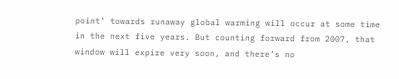point’ towards runaway global warming will occur at some time in the next five years. But counting forward from 2007, that window will expire very soon, and there’s no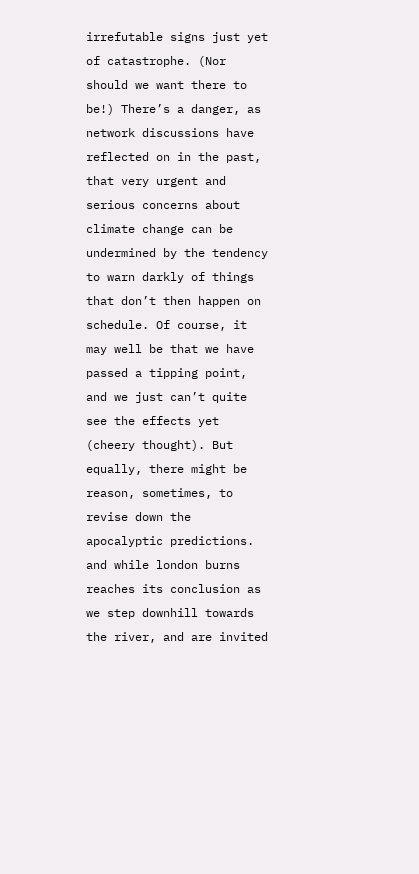irrefutable signs just yet of catastrophe. (Nor should we want there to be!) There’s a danger, as network discussions have reflected on in the past, that very urgent and serious concerns about climate change can be undermined by the tendency to warn darkly of things that don’t then happen on schedule. Of course, it may well be that we have passed a tipping point, and we just can’t quite see the effects yet (cheery thought). But equally, there might be reason, sometimes, to revise down the apocalyptic predictions. and while london burns reaches its conclusion as we step downhill towards the river, and are invited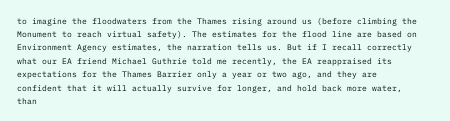to imagine the floodwaters from the Thames rising around us (before climbing the Monument to reach virtual safety). The estimates for the flood line are based on Environment Agency estimates, the narration tells us. But if I recall correctly what our EA friend Michael Guthrie told me recently, the EA reappraised its expectations for the Thames Barrier only a year or two ago, and they are confident that it will actually survive for longer, and hold back more water, than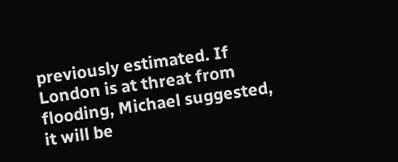previously estimated. If London is at threat from flooding, Michael suggested, it will be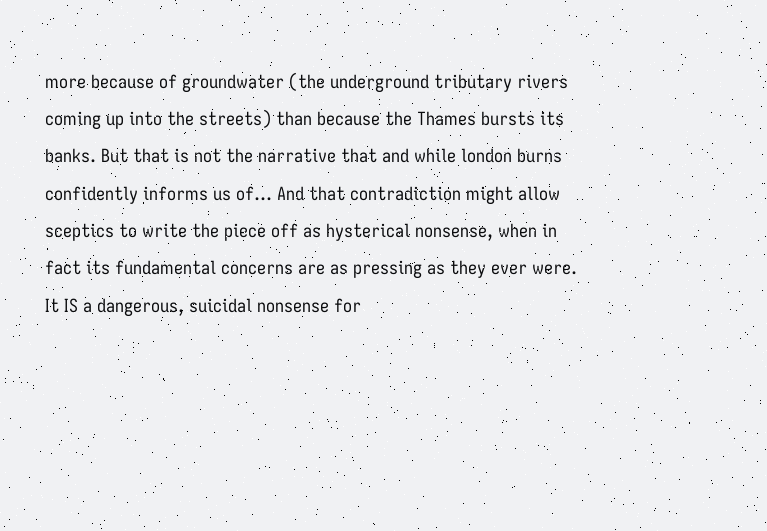more because of groundwater (the underground tributary rivers coming up into the streets) than because the Thames bursts its banks. But that is not the narrative that and while london burns confidently informs us of… And that contradiction might allow sceptics to write the piece off as hysterical nonsense, when in fact its fundamental concerns are as pressing as they ever were. It IS a dangerous, suicidal nonsense for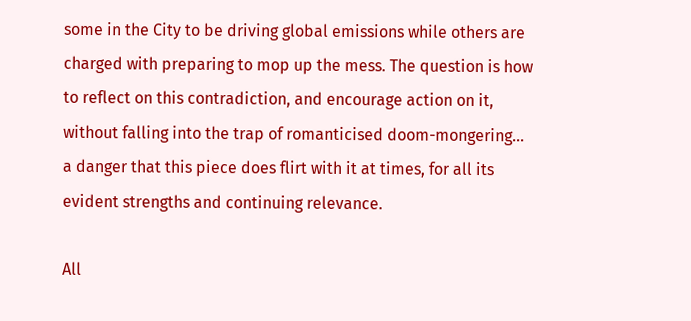some in the City to be driving global emissions while others are charged with preparing to mop up the mess. The question is how to reflect on this contradiction, and encourage action on it, without falling into the trap of romanticised doom-mongering… a danger that this piece does flirt with it at times, for all its evident strengths and continuing relevance.

All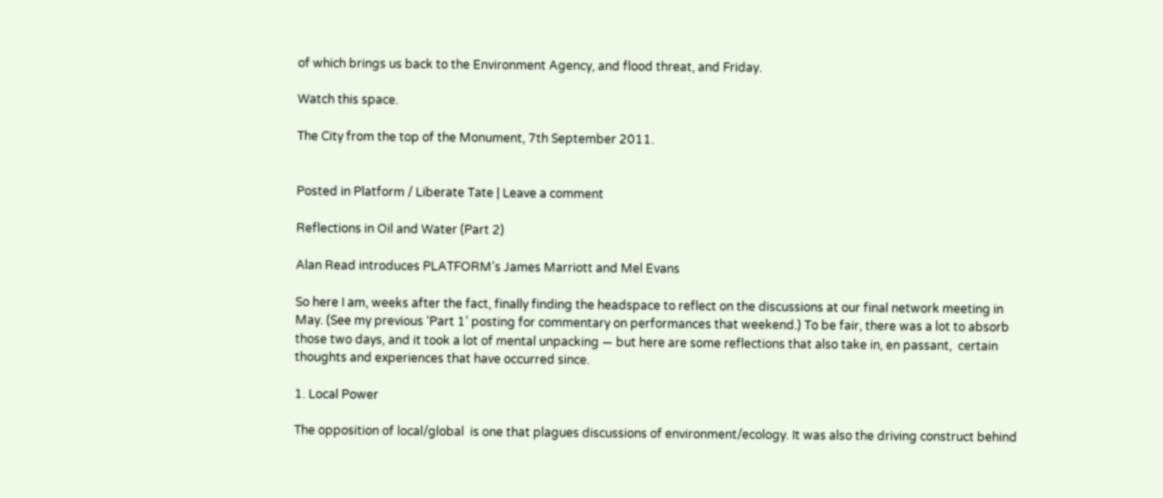of which brings us back to the Environment Agency, and flood threat, and Friday.

Watch this space.

The City from the top of the Monument, 7th September 2011.


Posted in Platform / Liberate Tate | Leave a comment

Reflections in Oil and Water (Part 2)

Alan Read introduces PLATFORM’s James Marriott and Mel Evans

So here I am, weeks after the fact, finally finding the headspace to reflect on the discussions at our final network meeting in May. (See my previous ‘Part 1’ posting for commentary on performances that weekend.) To be fair, there was a lot to absorb those two days, and it took a lot of mental unpacking — but here are some reflections that also take in, en passant,  certain thoughts and experiences that have occurred since.

1. Local Power

The opposition of local/global  is one that plagues discussions of environment/ecology. It was also the driving construct behind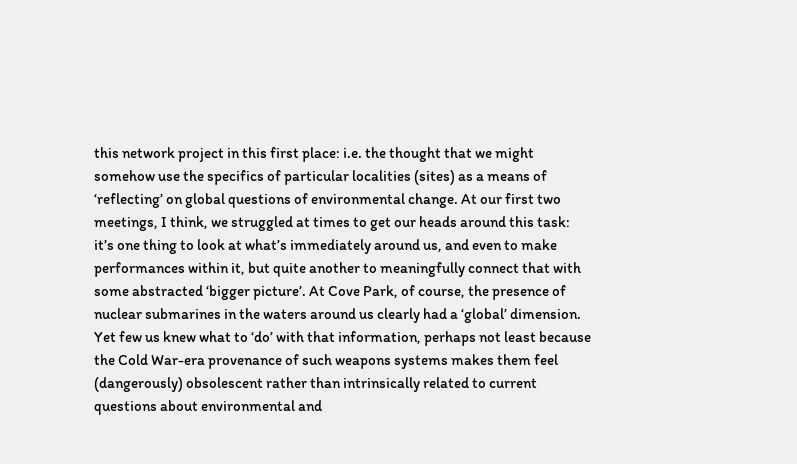this network project in this first place: i.e. the thought that we might somehow use the specifics of particular localities (sites) as a means of ‘reflecting’ on global questions of environmental change. At our first two meetings, I think, we struggled at times to get our heads around this task: it’s one thing to look at what’s immediately around us, and even to make performances within it, but quite another to meaningfully connect that with some abstracted ‘bigger picture’. At Cove Park, of course, the presence of nuclear submarines in the waters around us clearly had a ‘global’ dimension. Yet few us knew what to ‘do’ with that information, perhaps not least because the Cold War-era provenance of such weapons systems makes them feel (dangerously) obsolescent rather than intrinsically related to current questions about environmental and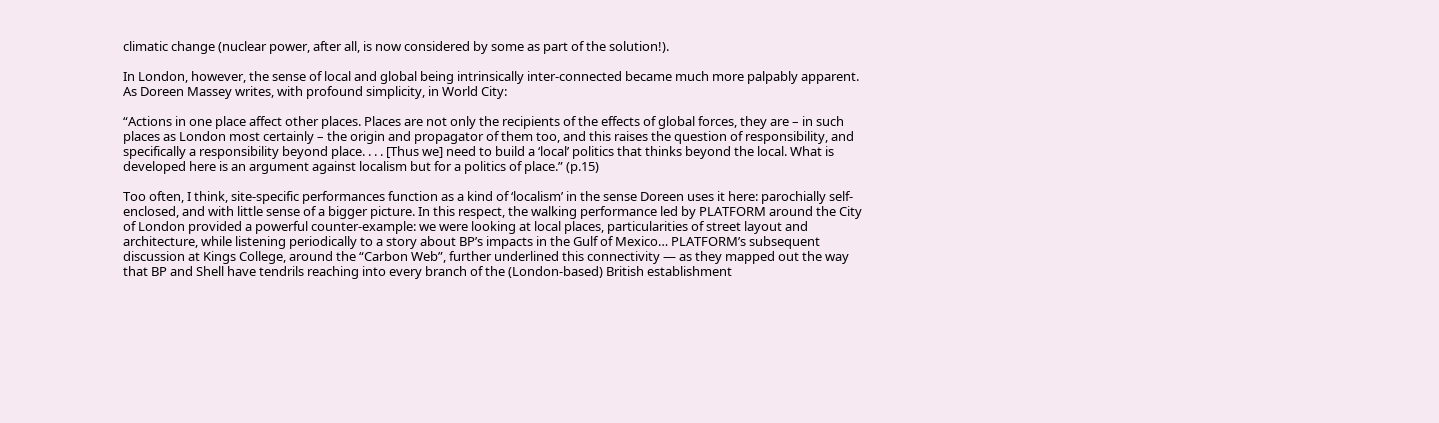climatic change (nuclear power, after all, is now considered by some as part of the solution!).

In London, however, the sense of local and global being intrinsically inter-connected became much more palpably apparent. As Doreen Massey writes, with profound simplicity, in World City:

“Actions in one place affect other places. Places are not only the recipients of the effects of global forces, they are – in such places as London most certainly – the origin and propagator of them too, and this raises the question of responsibility, and specifically a responsibility beyond place. . . . [Thus we] need to build a ‘local’ politics that thinks beyond the local. What is developed here is an argument against localism but for a politics of place.” (p.15)

Too often, I think, site-specific performances function as a kind of ‘localism’ in the sense Doreen uses it here: parochially self-enclosed, and with little sense of a bigger picture. In this respect, the walking performance led by PLATFORM around the City of London provided a powerful counter-example: we were looking at local places, particularities of street layout and architecture, while listening periodically to a story about BP’s impacts in the Gulf of Mexico… PLATFORM’s subsequent discussion at Kings College, around the “Carbon Web”, further underlined this connectivity — as they mapped out the way that BP and Shell have tendrils reaching into every branch of the (London-based) British establishment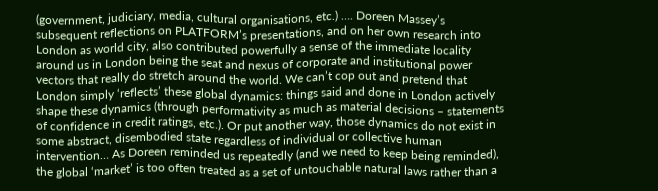(government, judiciary, media, cultural organisations, etc.) …. Doreen Massey’s subsequent reflections on PLATFORM’s presentations, and on her own research into London as world city, also contributed powerfully a sense of the immediate locality around us in London being the seat and nexus of corporate and institutional power vectors that really do stretch around the world. We can’t cop out and pretend that London simply ‘reflects’ these global dynamics: things said and done in London actively shape these dynamics (through performativity as much as material decisions – statements of confidence in credit ratings, etc.). Or put another way, those dynamics do not exist in some abstract, disembodied state regardless of individual or collective human intervention… As Doreen reminded us repeatedly (and we need to keep being reminded), the global ‘market’ is too often treated as a set of untouchable natural laws rather than a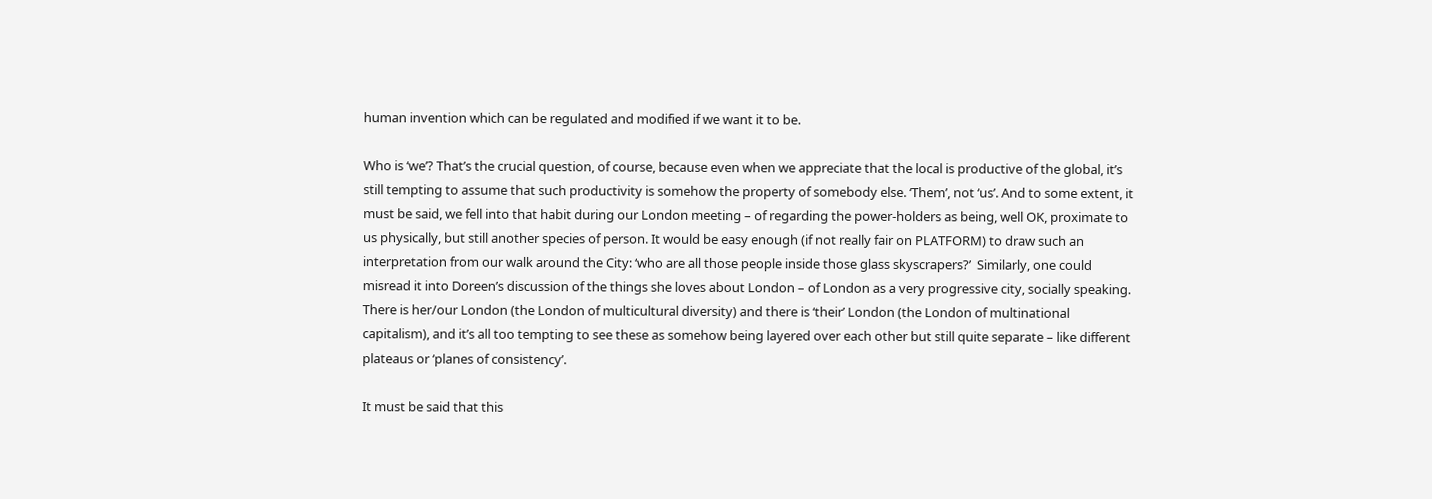human invention which can be regulated and modified if we want it to be.

Who is ‘we’? That’s the crucial question, of course, because even when we appreciate that the local is productive of the global, it’s still tempting to assume that such productivity is somehow the property of somebody else. ‘Them’, not ‘us’. And to some extent, it must be said, we fell into that habit during our London meeting – of regarding the power-holders as being, well OK, proximate to us physically, but still another species of person. It would be easy enough (if not really fair on PLATFORM) to draw such an interpretation from our walk around the City: ‘who are all those people inside those glass skyscrapers?’  Similarly, one could misread it into Doreen’s discussion of the things she loves about London – of London as a very progressive city, socially speaking. There is her/our London (the London of multicultural diversity) and there is ‘their’ London (the London of multinational capitalism), and it’s all too tempting to see these as somehow being layered over each other but still quite separate – like different plateaus or ‘planes of consistency’.

It must be said that this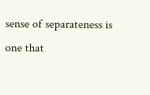sense of separateness is one that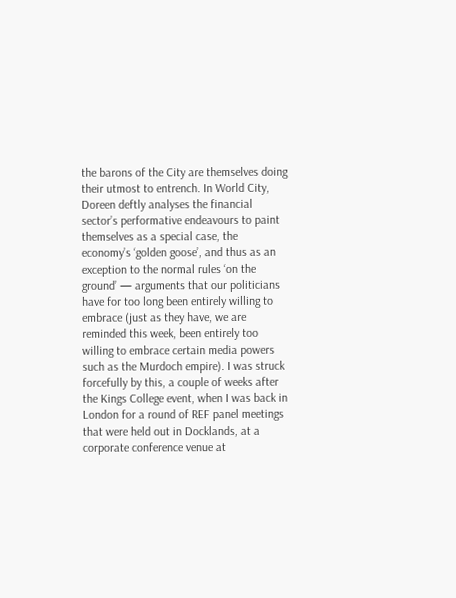the barons of the City are themselves doing their utmost to entrench. In World City, Doreen deftly analyses the financial sector’s performative endeavours to paint themselves as a special case, the economy’s ‘golden goose’, and thus as an exception to the normal rules ‘on the ground’ — arguments that our politicians have for too long been entirely willing to embrace (just as they have, we are reminded this week, been entirely too willing to embrace certain media powers such as the Murdoch empire). I was struck forcefully by this, a couple of weeks after the Kings College event, when I was back in London for a round of REF panel meetings that were held out in Docklands, at a corporate conference venue at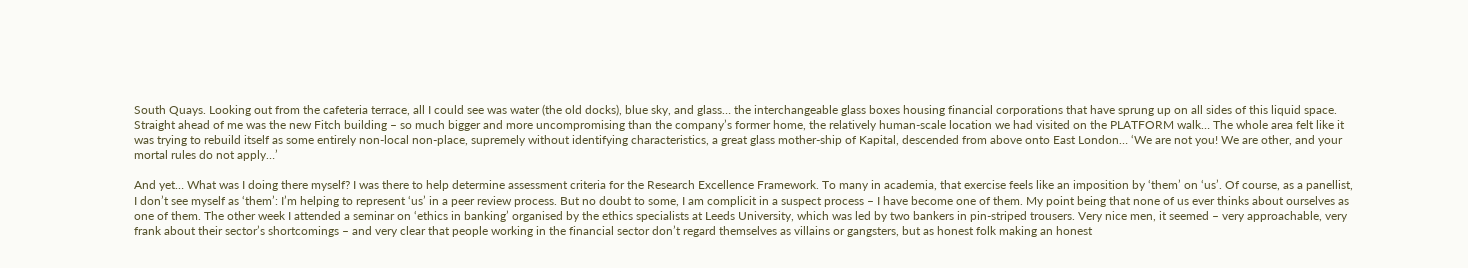South Quays. Looking out from the cafeteria terrace, all I could see was water (the old docks), blue sky, and glass… the interchangeable glass boxes housing financial corporations that have sprung up on all sides of this liquid space. Straight ahead of me was the new Fitch building – so much bigger and more uncompromising than the company’s former home, the relatively human-scale location we had visited on the PLATFORM walk… The whole area felt like it was trying to rebuild itself as some entirely non-local non-place, supremely without identifying characteristics, a great glass mother-ship of Kapital, descended from above onto East London… ‘We are not you! We are other, and your mortal rules do not apply…’

And yet… What was I doing there myself? I was there to help determine assessment criteria for the Research Excellence Framework. To many in academia, that exercise feels like an imposition by ‘them’ on ‘us’. Of course, as a panellist, I don’t see myself as ‘them’: I’m helping to represent ‘us’ in a peer review process. But no doubt to some, I am complicit in a suspect process – I have become one of them. My point being that none of us ever thinks about ourselves as one of them. The other week I attended a seminar on ‘ethics in banking’ organised by the ethics specialists at Leeds University, which was led by two bankers in pin-striped trousers. Very nice men, it seemed – very approachable, very frank about their sector’s shortcomings – and very clear that people working in the financial sector don’t regard themselves as villains or gangsters, but as honest folk making an honest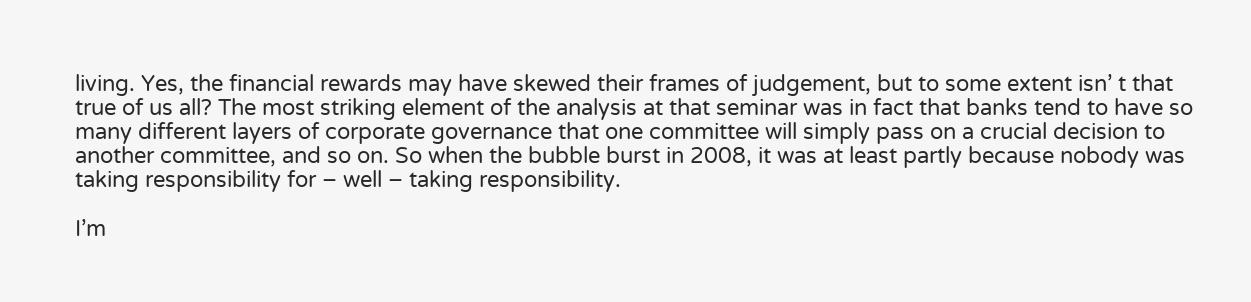living. Yes, the financial rewards may have skewed their frames of judgement, but to some extent isn’ t that true of us all? The most striking element of the analysis at that seminar was in fact that banks tend to have so many different layers of corporate governance that one committee will simply pass on a crucial decision to another committee, and so on. So when the bubble burst in 2008, it was at least partly because nobody was taking responsibility for – well – taking responsibility.

I’m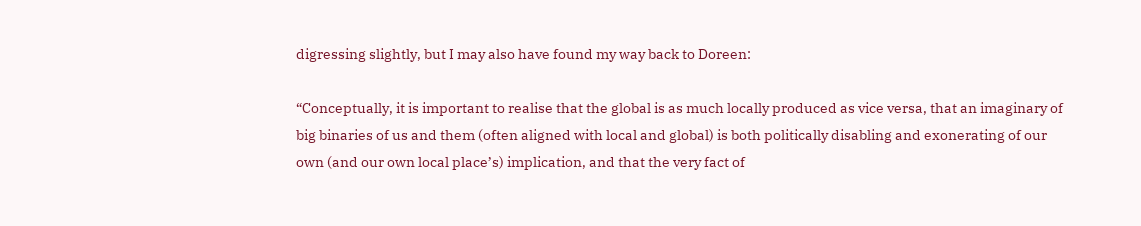digressing slightly, but I may also have found my way back to Doreen:

“Conceptually, it is important to realise that the global is as much locally produced as vice versa, that an imaginary of big binaries of us and them (often aligned with local and global) is both politically disabling and exonerating of our own (and our own local place’s) implication, and that the very fact of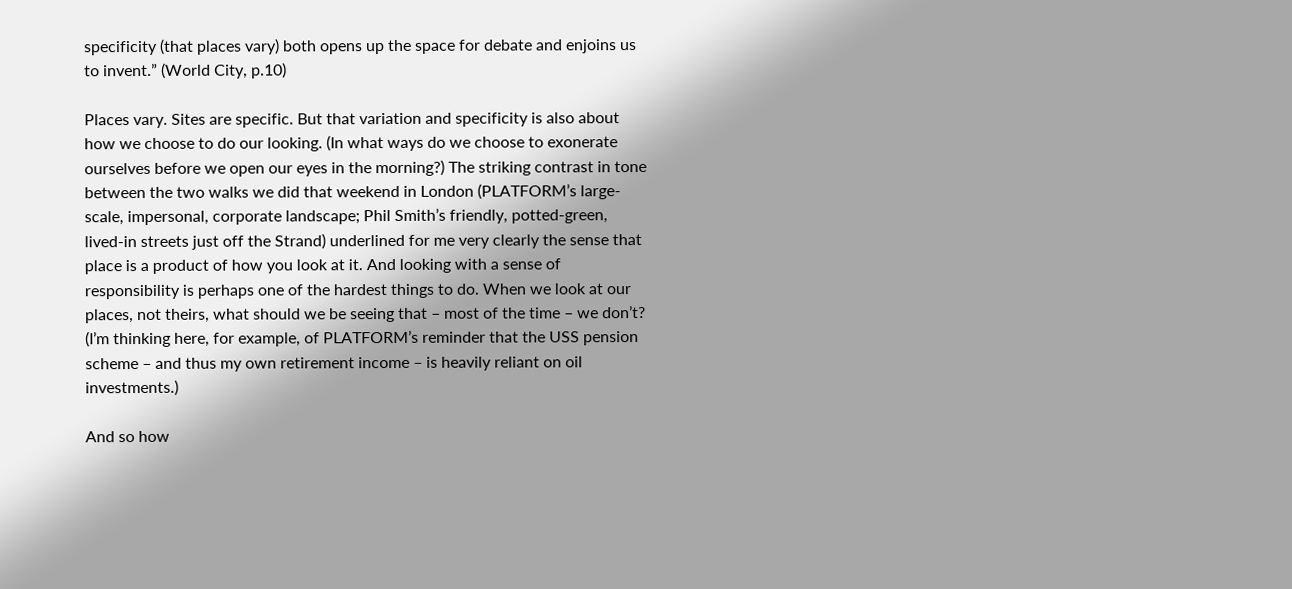specificity (that places vary) both opens up the space for debate and enjoins us to invent.” (World City, p.10)

Places vary. Sites are specific. But that variation and specificity is also about how we choose to do our looking. (In what ways do we choose to exonerate ourselves before we open our eyes in the morning?) The striking contrast in tone between the two walks we did that weekend in London (PLATFORM’s large-scale, impersonal, corporate landscape; Phil Smith’s friendly, potted-green, lived-in streets just off the Strand) underlined for me very clearly the sense that place is a product of how you look at it. And looking with a sense of responsibility is perhaps one of the hardest things to do. When we look at our places, not theirs, what should we be seeing that – most of the time – we don’t? (I’m thinking here, for example, of PLATFORM’s reminder that the USS pension scheme – and thus my own retirement income – is heavily reliant on oil investments.)

And so how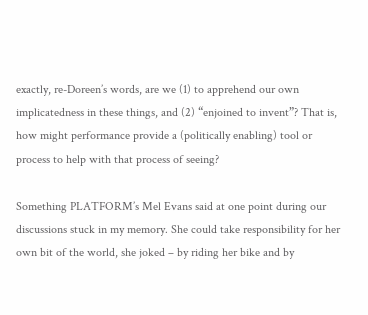exactly, re-Doreen’s words, are we (1) to apprehend our own implicatedness in these things, and (2) “enjoined to invent”? That is, how might performance provide a (politically enabling) tool or process to help with that process of seeing?

Something PLATFORM’s Mel Evans said at one point during our discussions stuck in my memory. She could take responsibility for her own bit of the world, she joked – by riding her bike and by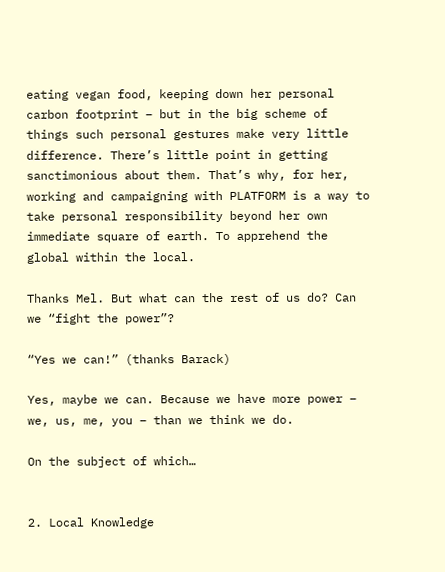eating vegan food, keeping down her personal carbon footprint – but in the big scheme of things such personal gestures make very little difference. There’s little point in getting sanctimonious about them. That’s why, for her, working and campaigning with PLATFORM is a way to take personal responsibility beyond her own immediate square of earth. To apprehend the global within the local.

Thanks Mel. But what can the rest of us do? Can we “fight the power”?

“Yes we can!” (thanks Barack)

Yes, maybe we can. Because we have more power – we, us, me, you – than we think we do.

On the subject of which…


2. Local Knowledge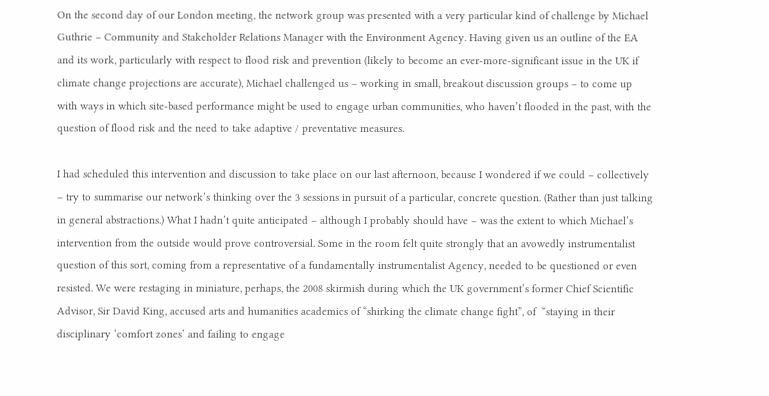On the second day of our London meeting, the network group was presented with a very particular kind of challenge by Michael Guthrie – Community and Stakeholder Relations Manager with the Environment Agency. Having given us an outline of the EA and its work, particularly with respect to flood risk and prevention (likely to become an ever-more-significant issue in the UK if climate change projections are accurate), Michael challenged us – working in small, breakout discussion groups – to come up with ways in which site-based performance might be used to engage urban communities, who haven’t flooded in the past, with the question of flood risk and the need to take adaptive / preventative measures.

I had scheduled this intervention and discussion to take place on our last afternoon, because I wondered if we could – collectively – try to summarise our network’s thinking over the 3 sessions in pursuit of a particular, concrete question. (Rather than just talking in general abstractions.) What I hadn’t quite anticipated – although I probably should have – was the extent to which Michael’s intervention from the outside would prove controversial. Some in the room felt quite strongly that an avowedly instrumentalist question of this sort, coming from a representative of a fundamentally instrumentalist Agency, needed to be questioned or even resisted. We were restaging in miniature, perhaps, the 2008 skirmish during which the UK government’s former Chief Scientific Advisor, Sir David King, accused arts and humanities academics of “shirking the climate change fight”, of  “staying in their disciplinary ‘comfort zones’ and failing to engage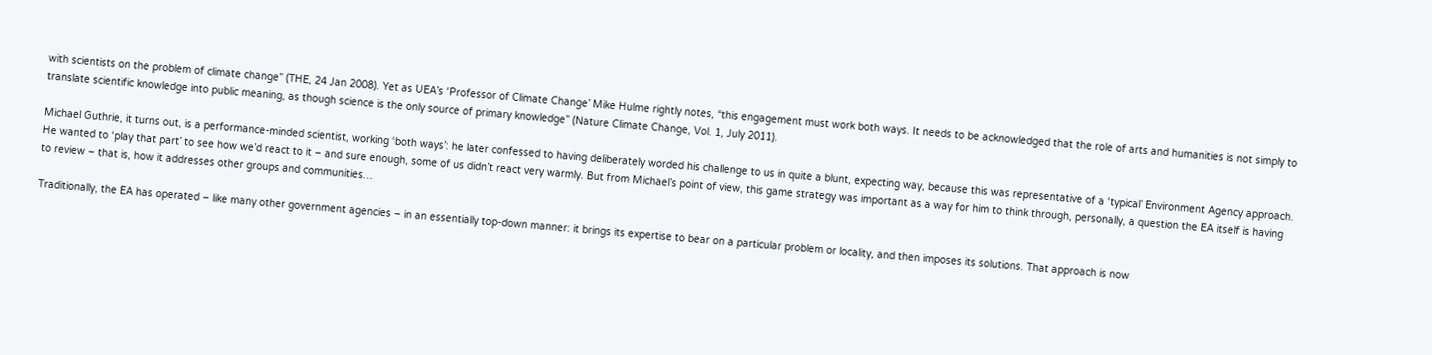with scientists on the problem of climate change” (THE, 24 Jan 2008). Yet as UEA’s ‘Professor of Climate Change’ Mike Hulme rightly notes, “this engagement must work both ways. It needs to be acknowledged that the role of arts and humanities is not simply to translate scientific knowledge into public meaning, as though science is the only source of primary knowledge” (Nature Climate Change, Vol. 1, July 2011).

Michael Guthrie, it turns out, is a performance-minded scientist, working ‘both ways’: he later confessed to having deliberately worded his challenge to us in quite a blunt, expecting way, because this was representative of a ‘typical’ Environment Agency approach. He wanted to ‘play that part’ to see how we’d react to it – and sure enough, some of us didn’t react very warmly. But from Michael’s point of view, this game strategy was important as a way for him to think through, personally, a question the EA itself is having to review – that is, how it addresses other groups and communities…

Traditionally, the EA has operated – like many other government agencies – in an essentially top-down manner: it brings its expertise to bear on a particular problem or locality, and then imposes its solutions. That approach is now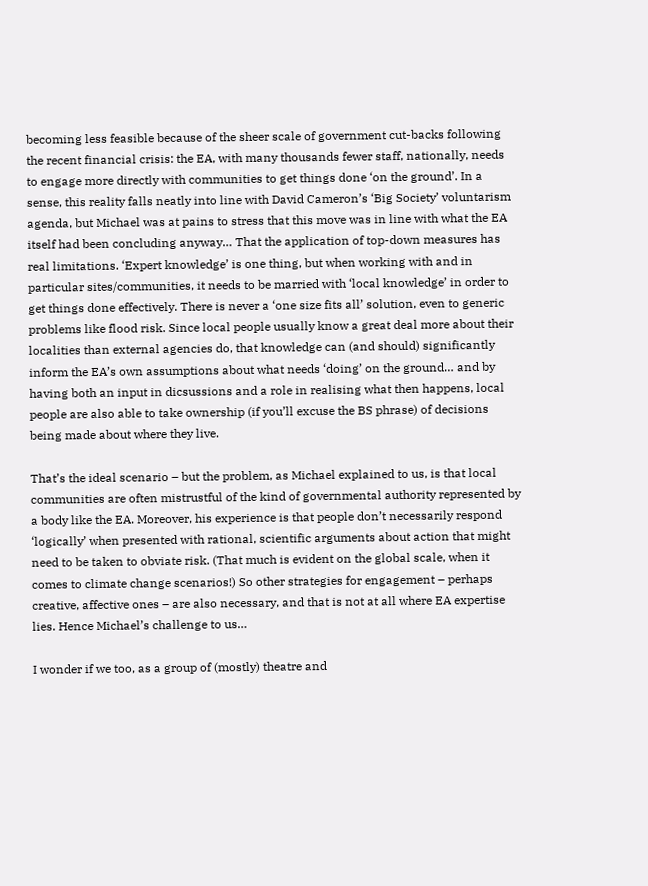becoming less feasible because of the sheer scale of government cut-backs following the recent financial crisis: the EA, with many thousands fewer staff, nationally, needs to engage more directly with communities to get things done ‘on the ground’. In a sense, this reality falls neatly into line with David Cameron’s ‘Big Society’ voluntarism agenda, but Michael was at pains to stress that this move was in line with what the EA itself had been concluding anyway… That the application of top-down measures has real limitations. ‘Expert knowledge’ is one thing, but when working with and in particular sites/communities, it needs to be married with ‘local knowledge’ in order to get things done effectively. There is never a ‘one size fits all’ solution, even to generic problems like flood risk. Since local people usually know a great deal more about their localities than external agencies do, that knowledge can (and should) significantly inform the EA’s own assumptions about what needs ‘doing’ on the ground… and by having both an input in dicsussions and a role in realising what then happens, local people are also able to take ownership (if you’ll excuse the BS phrase) of decisions being made about where they live.

That’s the ideal scenario – but the problem, as Michael explained to us, is that local communities are often mistrustful of the kind of governmental authority represented by a body like the EA. Moreover, his experience is that people don’t necessarily respond ‘logically’ when presented with rational, scientific arguments about action that might need to be taken to obviate risk. (That much is evident on the global scale, when it comes to climate change scenarios!) So other strategies for engagement – perhaps creative, affective ones – are also necessary, and that is not at all where EA expertise lies. Hence Michael’s challenge to us…

I wonder if we too, as a group of (mostly) theatre and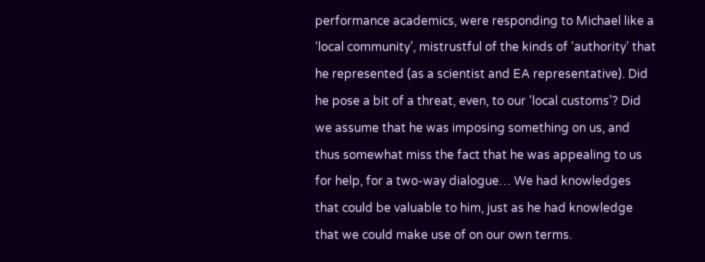performance academics, were responding to Michael like a ‘local community’, mistrustful of the kinds of ‘authority’ that he represented (as a scientist and EA representative). Did he pose a bit of a threat, even, to our ‘local customs’? Did we assume that he was imposing something on us, and thus somewhat miss the fact that he was appealing to us for help, for a two-way dialogue… We had knowledges that could be valuable to him, just as he had knowledge that we could make use of on our own terms.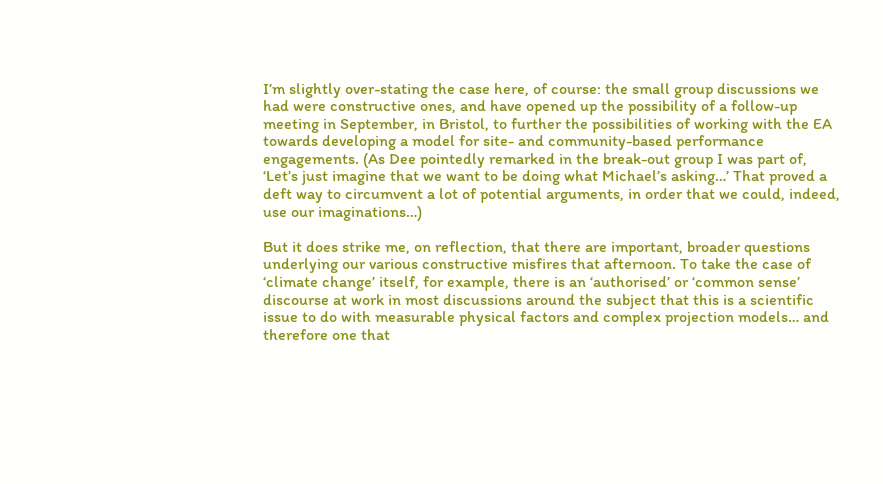I’m slightly over-stating the case here, of course: the small group discussions we had were constructive ones, and have opened up the possibility of a follow-up meeting in September, in Bristol, to further the possibilities of working with the EA towards developing a model for site- and community-based performance engagements. (As Dee pointedly remarked in the break-out group I was part of, ‘Let’s just imagine that we want to be doing what Michael’s asking…’ That proved a deft way to circumvent a lot of potential arguments, in order that we could, indeed, use our imaginations…)

But it does strike me, on reflection, that there are important, broader questions underlying our various constructive misfires that afternoon. To take the case of ‘climate change’ itself, for example, there is an ‘authorised’ or ‘common sense’ discourse at work in most discussions around the subject that this is a scientific issue to do with measurable physical factors and complex projection models… and therefore one that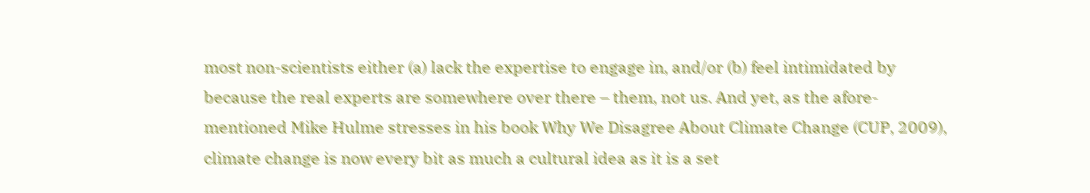most non-scientists either (a) lack the expertise to engage in, and/or (b) feel intimidated by because the real experts are somewhere over there – them, not us. And yet, as the afore-mentioned Mike Hulme stresses in his book Why We Disagree About Climate Change (CUP, 2009), climate change is now every bit as much a cultural idea as it is a set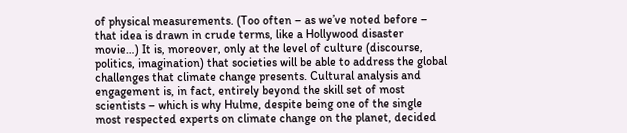of physical measurements. (Too often – as we’ve noted before – that idea is drawn in crude terms, like a Hollywood disaster movie…) It is, moreover, only at the level of culture (discourse, politics, imagination) that societies will be able to address the global challenges that climate change presents. Cultural analysis and engagement is, in fact, entirely beyond the skill set of most scientists – which is why Hulme, despite being one of the single most respected experts on climate change on the planet, decided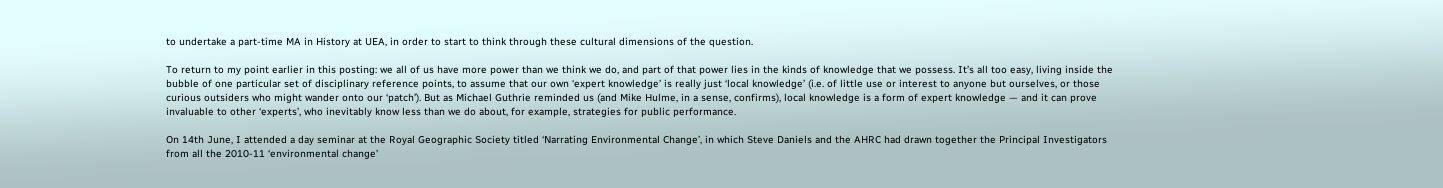to undertake a part-time MA in History at UEA, in order to start to think through these cultural dimensions of the question.

To return to my point earlier in this posting: we all of us have more power than we think we do, and part of that power lies in the kinds of knowledge that we possess. It’s all too easy, living inside the bubble of one particular set of disciplinary reference points, to assume that our own ‘expert knowledge’ is really just ‘local knowledge’ (i.e. of little use or interest to anyone but ourselves, or those curious outsiders who might wander onto our ‘patch’). But as Michael Guthrie reminded us (and Mike Hulme, in a sense, confirms), local knowledge is a form of expert knowledge — and it can prove invaluable to other ‘experts’, who inevitably know less than we do about, for example, strategies for public performance.

On 14th June, I attended a day seminar at the Royal Geographic Society titled ‘Narrating Environmental Change’, in which Steve Daniels and the AHRC had drawn together the Principal Investigators from all the 2010-11 ‘environmental change’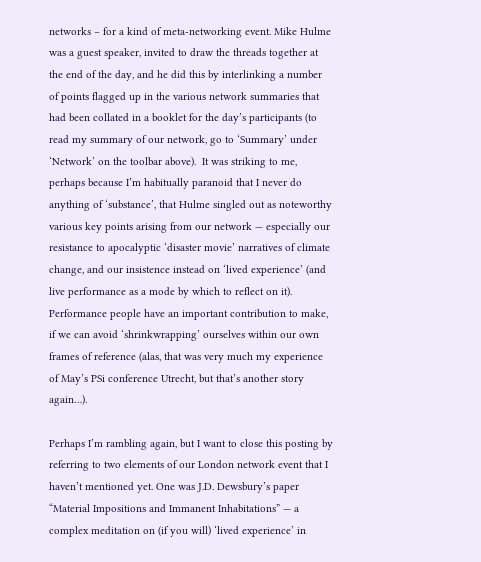networks – for a kind of meta-networking event. Mike Hulme was a guest speaker, invited to draw the threads together at the end of the day, and he did this by interlinking a number of points flagged up in the various network summaries that had been collated in a booklet for the day’s participants (to read my summary of our network, go to ‘Summary’ under ‘Network’ on the toolbar above).  It was striking to me, perhaps because I’m habitually paranoid that I never do anything of ‘substance’, that Hulme singled out as noteworthy various key points arising from our network — especially our resistance to apocalyptic ‘disaster movie’ narratives of climate change, and our insistence instead on ‘lived experience’ (and live performance as a mode by which to reflect on it). Performance people have an important contribution to make, if we can avoid ‘shrinkwrapping’ ourselves within our own frames of reference (alas, that was very much my experience of May’s PSi conference Utrecht, but that’s another story again…).

Perhaps I’m rambling again, but I want to close this posting by referring to two elements of our London network event that I haven’t mentioned yet. One was J.D. Dewsbury’s paper “Material Impositions and Immanent Inhabitations” — a complex meditation on (if you will) ‘lived experience’ in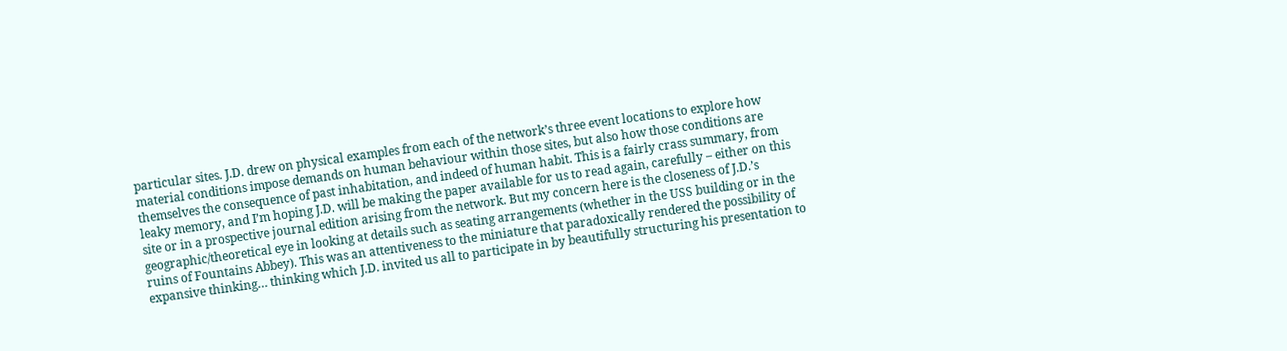particular sites. J.D. drew on physical examples from each of the network’s three event locations to explore how material conditions impose demands on human behaviour within those sites, but also how those conditions are themselves the consequence of past inhabitation, and indeed of human habit. This is a fairly crass summary, from leaky memory, and I’m hoping J.D. will be making the paper available for us to read again, carefully – either on this site or in a prospective journal edition arising from the network. But my concern here is the closeness of J.D.’s geographic/theoretical eye in looking at details such as seating arrangements (whether in the USS building or in the ruins of Fountains Abbey). This was an attentiveness to the miniature that paradoxically rendered the possibility of expansive thinking… thinking which J.D. invited us all to participate in by beautifully structuring his presentation to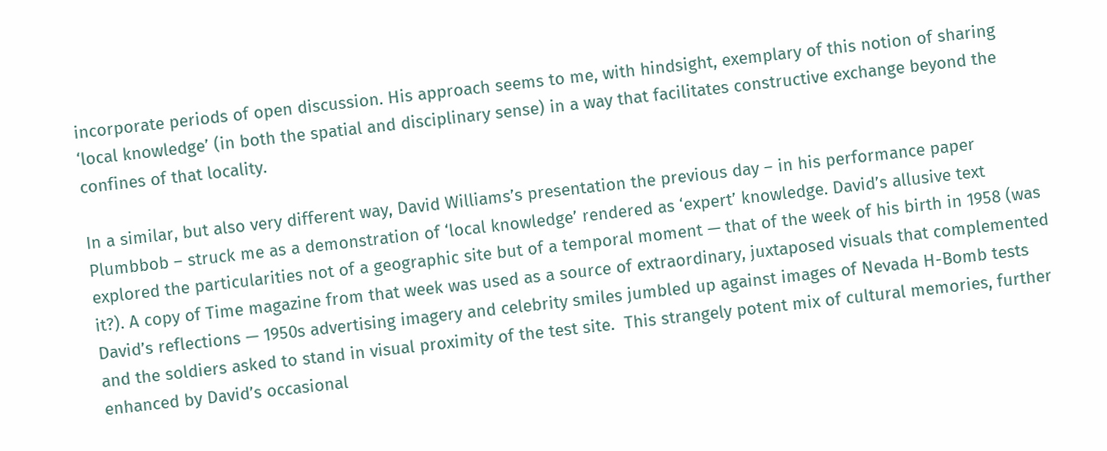incorporate periods of open discussion. His approach seems to me, with hindsight, exemplary of this notion of sharing ‘local knowledge’ (in both the spatial and disciplinary sense) in a way that facilitates constructive exchange beyond the confines of that locality.

In a similar, but also very different way, David Williams’s presentation the previous day – in his performance paper Plumbbob – struck me as a demonstration of ‘local knowledge’ rendered as ‘expert’ knowledge. David’s allusive text explored the particularities not of a geographic site but of a temporal moment — that of the week of his birth in 1958 (was it?). A copy of Time magazine from that week was used as a source of extraordinary, juxtaposed visuals that complemented David’s reflections — 1950s advertising imagery and celebrity smiles jumbled up against images of Nevada H-Bomb tests and the soldiers asked to stand in visual proximity of the test site.  This strangely potent mix of cultural memories, further enhanced by David’s occasional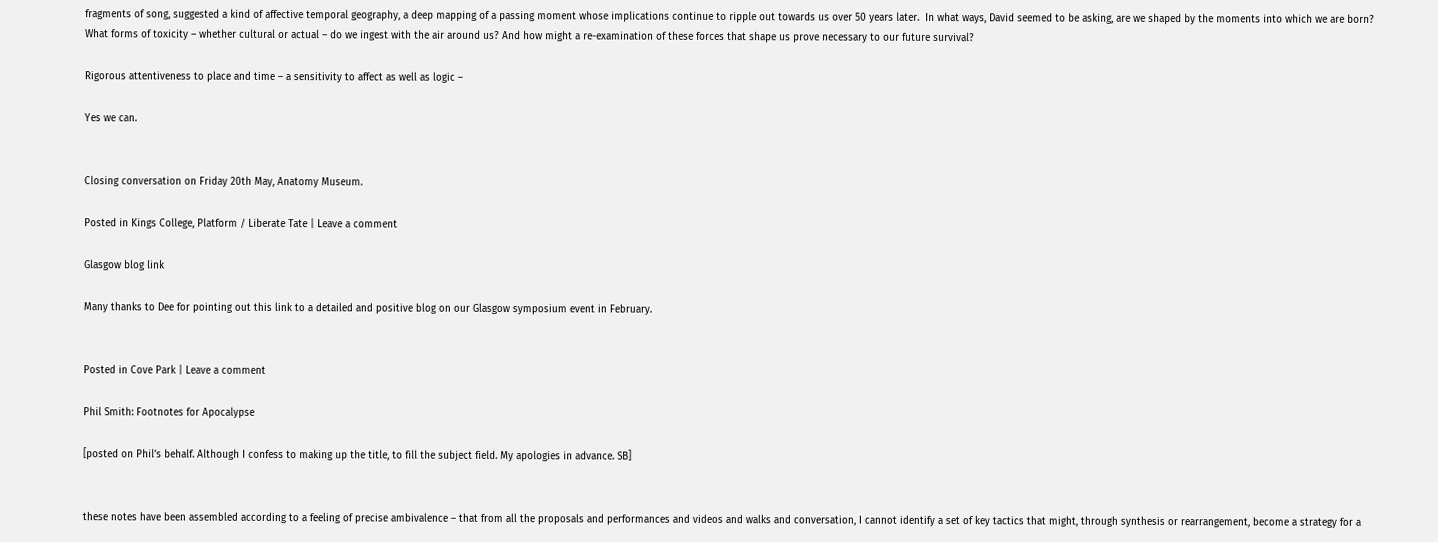fragments of song, suggested a kind of affective temporal geography, a deep mapping of a passing moment whose implications continue to ripple out towards us over 50 years later.  In what ways, David seemed to be asking, are we shaped by the moments into which we are born? What forms of toxicity – whether cultural or actual – do we ingest with the air around us? And how might a re-examination of these forces that shape us prove necessary to our future survival?

Rigorous attentiveness to place and time – a sensitivity to affect as well as logic –

Yes we can.


Closing conversation on Friday 20th May, Anatomy Museum.

Posted in Kings College, Platform / Liberate Tate | Leave a comment

Glasgow blog link

Many thanks to Dee for pointing out this link to a detailed and positive blog on our Glasgow symposium event in February.


Posted in Cove Park | Leave a comment

Phil Smith: Footnotes for Apocalypse

[posted on Phil’s behalf. Although I confess to making up the title, to fill the subject field. My apologies in advance. SB]


these notes have been assembled according to a feeling of precise ambivalence – that from all the proposals and performances and videos and walks and conversation, I cannot identify a set of key tactics that might, through synthesis or rearrangement, become a strategy for a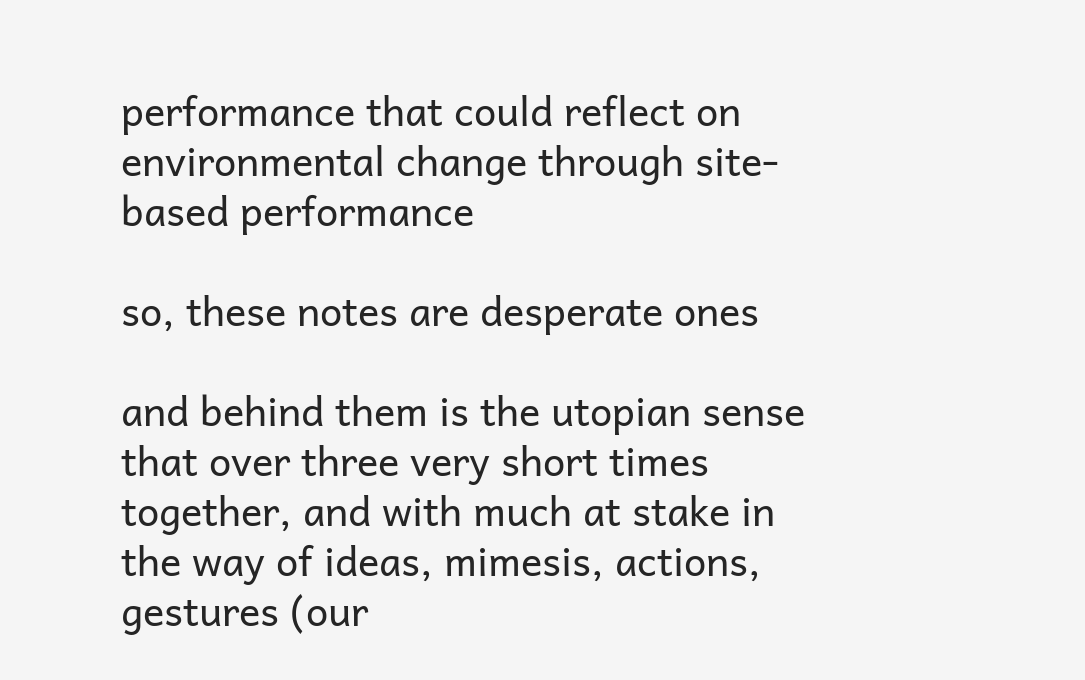performance that could reflect on environmental change through site-based performance

so, these notes are desperate ones

and behind them is the utopian sense that over three very short times together, and with much at stake in the way of ideas, mimesis, actions, gestures (our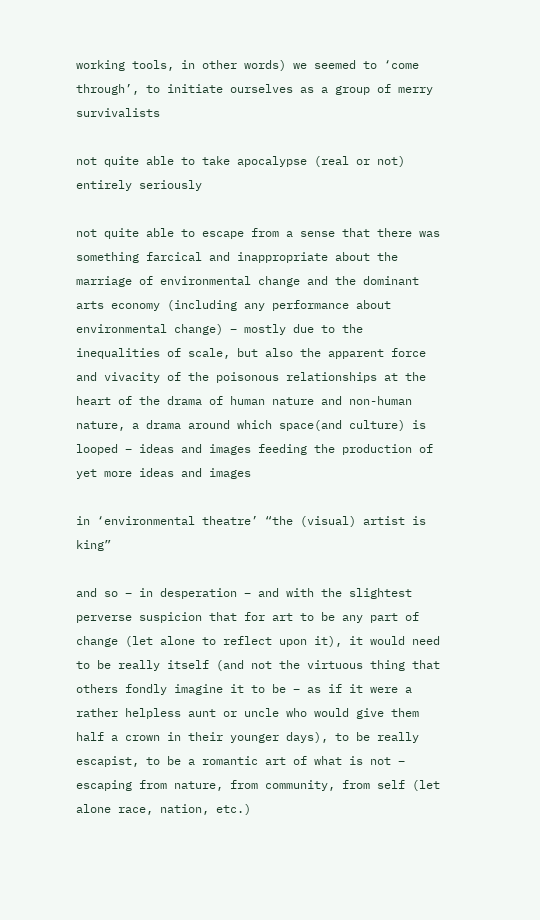working tools, in other words) we seemed to ‘come through’, to initiate ourselves as a group of merry survivalists

not quite able to take apocalypse (real or not) entirely seriously

not quite able to escape from a sense that there was something farcical and inappropriate about the marriage of environmental change and the dominant arts economy (including any performance about environmental change) – mostly due to the inequalities of scale, but also the apparent force and vivacity of the poisonous relationships at the heart of the drama of human nature and non-human nature, a drama around which space(and culture) is looped – ideas and images feeding the production of yet more ideas and images

in ‘environmental theatre’ “the (visual) artist is king”

and so – in desperation – and with the slightest perverse suspicion that for art to be any part of change (let alone to reflect upon it), it would need to be really itself (and not the virtuous thing that others fondly imagine it to be – as if it were a rather helpless aunt or uncle who would give them half a crown in their younger days), to be really escapist, to be a romantic art of what is not – escaping from nature, from community, from self (let alone race, nation, etc.)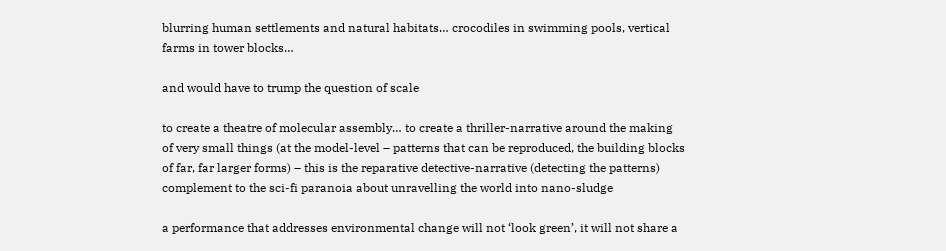blurring human settlements and natural habitats… crocodiles in swimming pools, vertical farms in tower blocks…

and would have to trump the question of scale

to create a theatre of molecular assembly… to create a thriller-narrative around the making of very small things (at the model-level – patterns that can be reproduced, the building blocks of far, far larger forms) – this is the reparative detective-narrative (detecting the patterns) complement to the sci-fi paranoia about unravelling the world into nano-sludge

a performance that addresses environmental change will not ‘look green’, it will not share a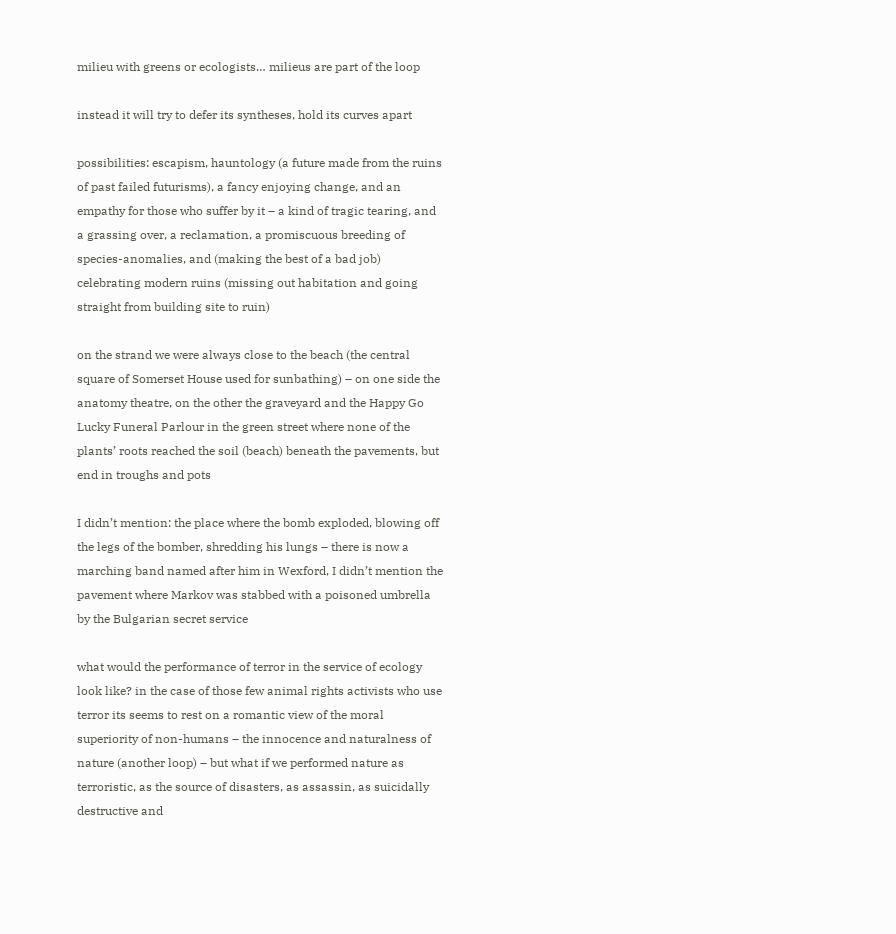milieu with greens or ecologists… milieus are part of the loop

instead it will try to defer its syntheses, hold its curves apart

possibilities: escapism, hauntology (a future made from the ruins of past failed futurisms), a fancy enjoying change, and an empathy for those who suffer by it – a kind of tragic tearing, and a grassing over, a reclamation, a promiscuous breeding of species-anomalies, and (making the best of a bad job) celebrating modern ruins (missing out habitation and going straight from building site to ruin)

on the strand we were always close to the beach (the central square of Somerset House used for sunbathing) – on one side the anatomy theatre, on the other the graveyard and the Happy Go Lucky Funeral Parlour in the green street where none of the plants’ roots reached the soil (beach) beneath the pavements, but end in troughs and pots

I didn’t mention: the place where the bomb exploded, blowing off the legs of the bomber, shredding his lungs – there is now a marching band named after him in Wexford, I didn’t mention the pavement where Markov was stabbed with a poisoned umbrella by the Bulgarian secret service

what would the performance of terror in the service of ecology look like? in the case of those few animal rights activists who use  terror its seems to rest on a romantic view of the moral superiority of non-humans – the innocence and naturalness of nature (another loop) – but what if we performed nature as terroristic, as the source of disasters, as assassin, as suicidally destructive and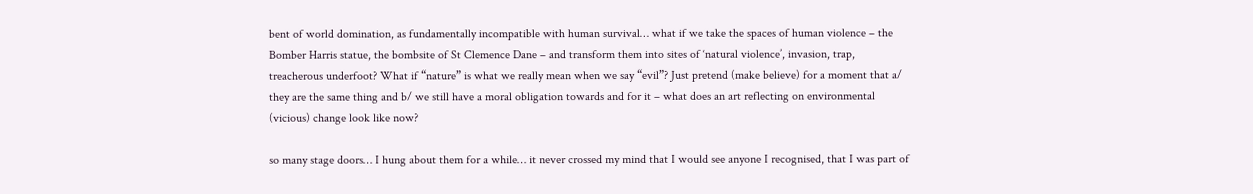bent of world domination, as fundamentally incompatible with human survival… what if we take the spaces of human violence – the Bomber Harris statue, the bombsite of St Clemence Dane – and transform them into sites of ‘natural violence’, invasion, trap, treacherous underfoot? What if “nature” is what we really mean when we say “evil”? Just pretend (make believe) for a moment that a/ they are the same thing and b/ we still have a moral obligation towards and for it – what does an art reflecting on environmental (vicious) change look like now?

so many stage doors… I hung about them for a while… it never crossed my mind that I would see anyone I recognised, that I was part of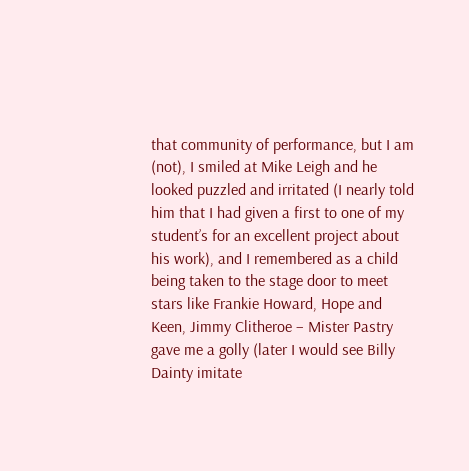that community of performance, but I am (not), I smiled at Mike Leigh and he looked puzzled and irritated (I nearly told him that I had given a first to one of my student’s for an excellent project about his work), and I remembered as a child being taken to the stage door to meet stars like Frankie Howard, Hope and Keen, Jimmy Clitheroe – Mister Pastry gave me a golly (later I would see Billy Dainty imitate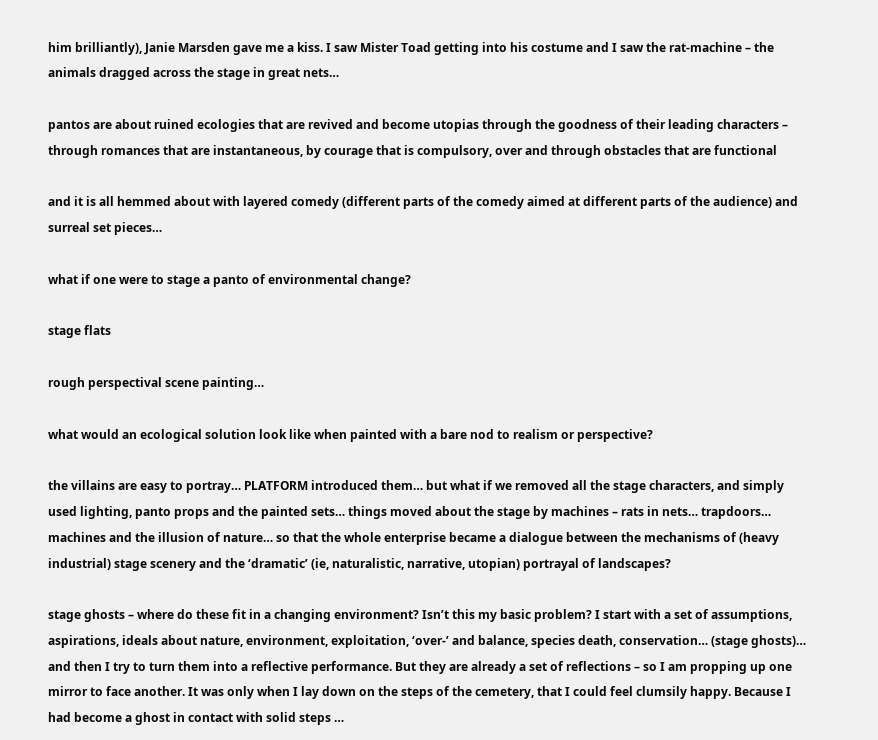him brilliantly), Janie Marsden gave me a kiss. I saw Mister Toad getting into his costume and I saw the rat-machine – the animals dragged across the stage in great nets…

pantos are about ruined ecologies that are revived and become utopias through the goodness of their leading characters – through romances that are instantaneous, by courage that is compulsory, over and through obstacles that are functional

and it is all hemmed about with layered comedy (different parts of the comedy aimed at different parts of the audience) and surreal set pieces…

what if one were to stage a panto of environmental change?

stage flats

rough perspectival scene painting…

what would an ecological solution look like when painted with a bare nod to realism or perspective?

the villains are easy to portray… PLATFORM introduced them… but what if we removed all the stage characters, and simply used lighting, panto props and the painted sets… things moved about the stage by machines – rats in nets… trapdoors… machines and the illusion of nature… so that the whole enterprise became a dialogue between the mechanisms of (heavy industrial) stage scenery and the ‘dramatic’ (ie, naturalistic, narrative, utopian) portrayal of landscapes?

stage ghosts – where do these fit in a changing environment? Isn’t this my basic problem? I start with a set of assumptions, aspirations, ideals about nature, environment, exploitation, ‘over-’ and balance, species death, conservation… (stage ghosts)… and then I try to turn them into a reflective performance. But they are already a set of reflections – so I am propping up one mirror to face another. It was only when I lay down on the steps of the cemetery, that I could feel clumsily happy. Because I had become a ghost in contact with solid steps …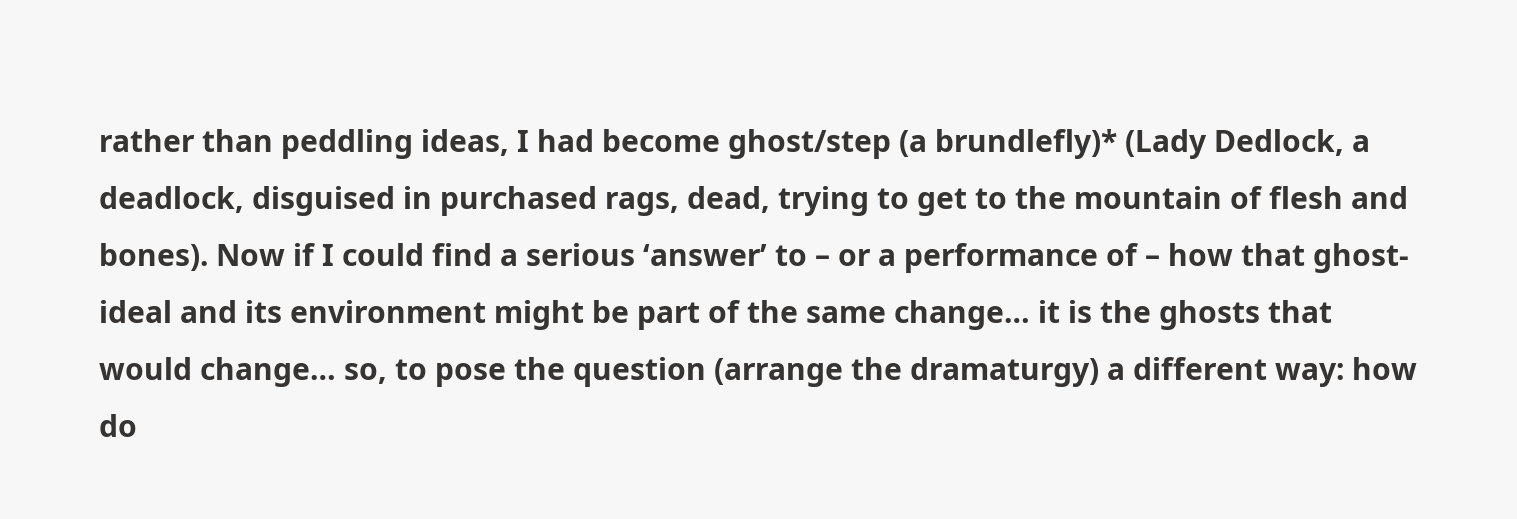rather than peddling ideas, I had become ghost/step (a brundlefly)* (Lady Dedlock, a deadlock, disguised in purchased rags, dead, trying to get to the mountain of flesh and bones). Now if I could find a serious ‘answer’ to – or a performance of – how that ghost-ideal and its environment might be part of the same change… it is the ghosts that would change… so, to pose the question (arrange the dramaturgy) a different way: how do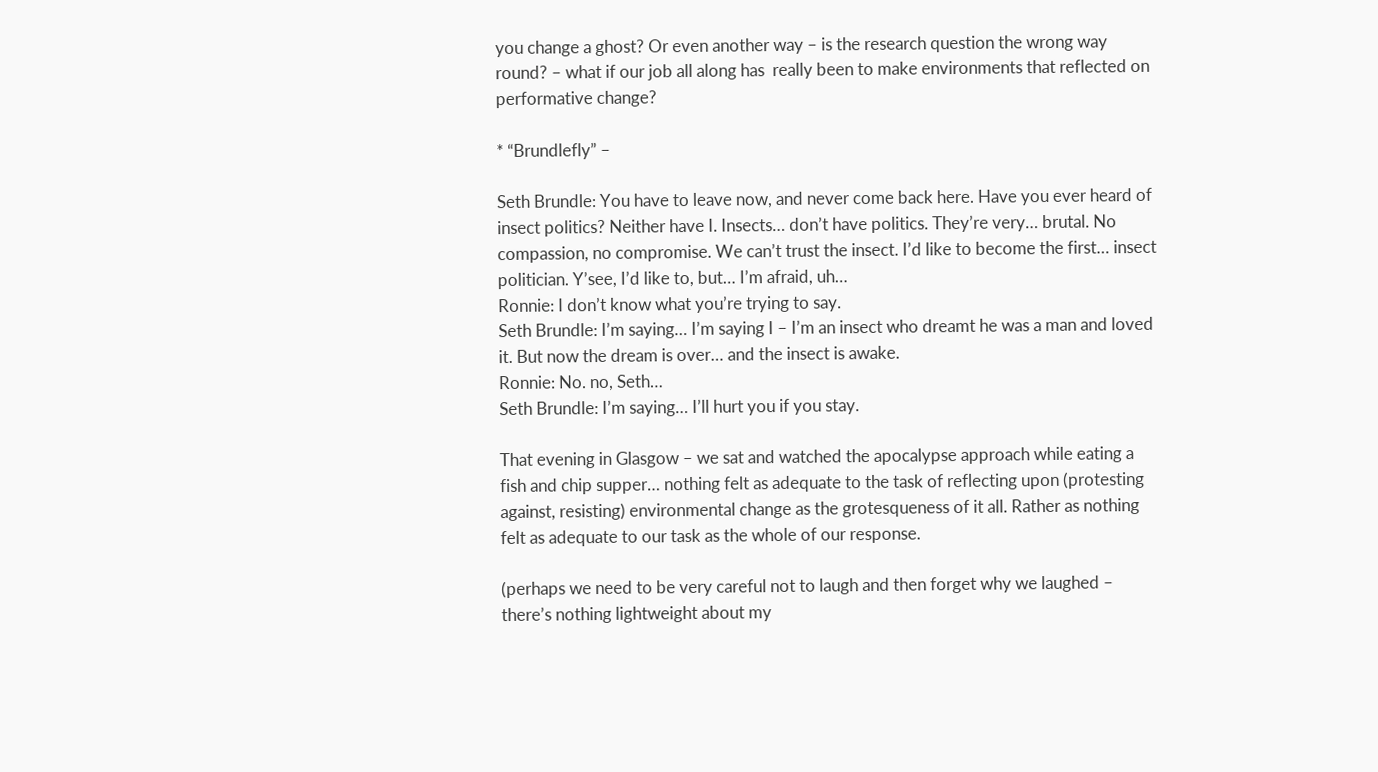you change a ghost? Or even another way – is the research question the wrong way round? – what if our job all along has  really been to make environments that reflected on performative change?

* “Brundlefly” –

Seth Brundle: You have to leave now, and never come back here. Have you ever heard of insect politics? Neither have I. Insects… don’t have politics. They’re very… brutal. No compassion, no compromise. We can’t trust the insect. I’d like to become the first… insect politician. Y’see, I’d like to, but… I’m afraid, uh…
Ronnie: I don’t know what you’re trying to say.
Seth Brundle: I’m saying… I’m saying I – I’m an insect who dreamt he was a man and loved it. But now the dream is over… and the insect is awake.
Ronnie: No. no, Seth…
Seth Brundle: I’m saying… I’ll hurt you if you stay.

That evening in Glasgow – we sat and watched the apocalypse approach while eating a fish and chip supper… nothing felt as adequate to the task of reflecting upon (protesting against, resisting) environmental change as the grotesqueness of it all. Rather as nothing felt as adequate to our task as the whole of our response.

(perhaps we need to be very careful not to laugh and then forget why we laughed – there’s nothing lightweight about my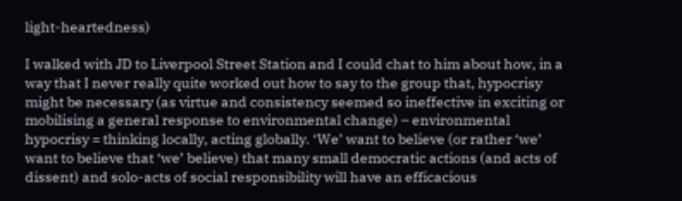light-heartedness)

I walked with JD to Liverpool Street Station and I could chat to him about how, in a way that I never really quite worked out how to say to the group that, hypocrisy might be necessary (as virtue and consistency seemed so ineffective in exciting or mobilising a general response to environmental change) – environmental hypocrisy = thinking locally, acting globally. ‘We’ want to believe (or rather ‘we’ want to believe that ‘we’ believe) that many small democratic actions (and acts of dissent) and solo-acts of social responsibility will have an efficacious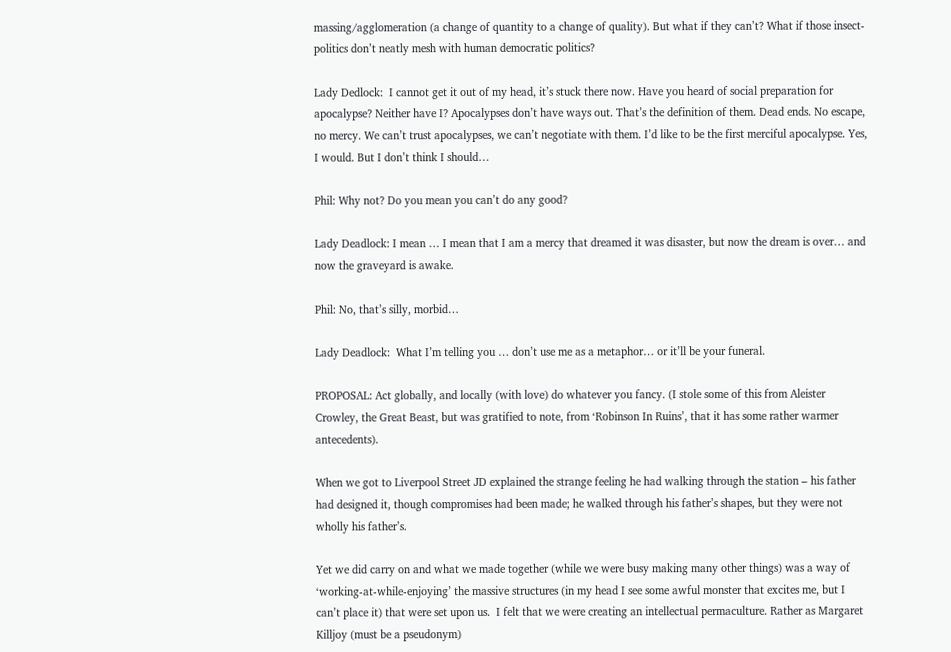massing/agglomeration (a change of quantity to a change of quality). But what if they can’t? What if those insect-politics don’t neatly mesh with human democratic politics?

Lady Dedlock:  I cannot get it out of my head, it’s stuck there now. Have you heard of social preparation for apocalypse? Neither have I? Apocalypses don’t have ways out. That’s the definition of them. Dead ends. No escape, no mercy. We can’t trust apocalypses, we can’t negotiate with them. I’d like to be the first merciful apocalypse. Yes, I would. But I don’t think I should…

Phil: Why not? Do you mean you can’t do any good?

Lady Deadlock: I mean … I mean that I am a mercy that dreamed it was disaster, but now the dream is over… and now the graveyard is awake.

Phil: No, that’s silly, morbid…

Lady Deadlock:  What I’m telling you … don’t use me as a metaphor… or it’ll be your funeral.

PROPOSAL: Act globally, and locally (with love) do whatever you fancy. (I stole some of this from Aleister Crowley, the Great Beast, but was gratified to note, from ‘Robinson In Ruins’, that it has some rather warmer antecedents).

When we got to Liverpool Street JD explained the strange feeling he had walking through the station – his father had designed it, though compromises had been made; he walked through his father’s shapes, but they were not wholly his father’s.

Yet we did carry on and what we made together (while we were busy making many other things) was a way of ‘working-at-while-enjoying’ the massive structures (in my head I see some awful monster that excites me, but I can’t place it) that were set upon us.  I felt that we were creating an intellectual permaculture. Rather as Margaret Killjoy (must be a pseudonym)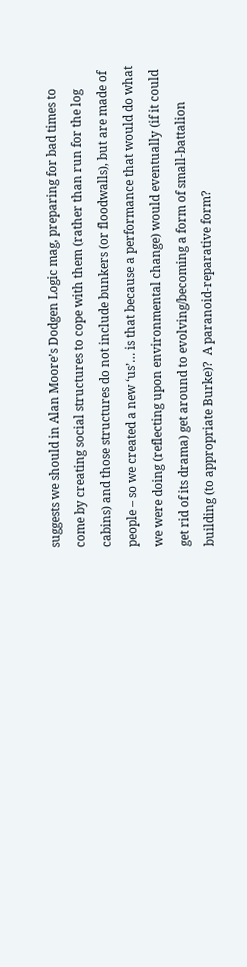suggests we should in Alan Moore’s Dodgen Logic mag, preparing for bad times to come by creating social structures to cope with them (rather than run for the log cabins) and those structures do not include bunkers (or floodwalls), but are made of people – so we created a new ‘us’… is that because a performance that would do what we were doing (reflecting upon environmental change) would eventually (if it could get rid of its drama) get around to evolving/becoming a form of small-battalion building (to appropriate Burke)?  A paranoid-reparative form?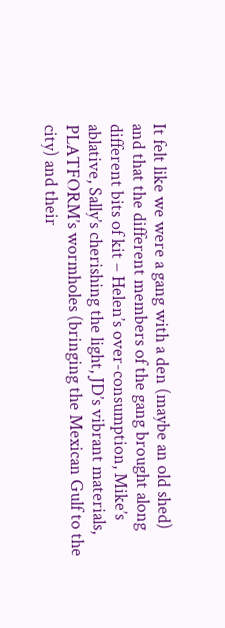It felt like we were a gang with a den (maybe an old shed) and that the different members of the gang brought along different bits of kit – Helen’s over-consumption, Mike’s ablative, Sally’s cherishing the light, JD’s vibrant materials, PLATFORM’s wormholes (bringing the Mexican Gulf to the city) and their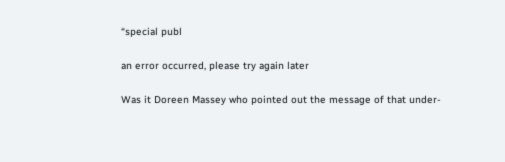“special publ

an error occurred, please try again later

Was it Doreen Massey who pointed out the message of that under-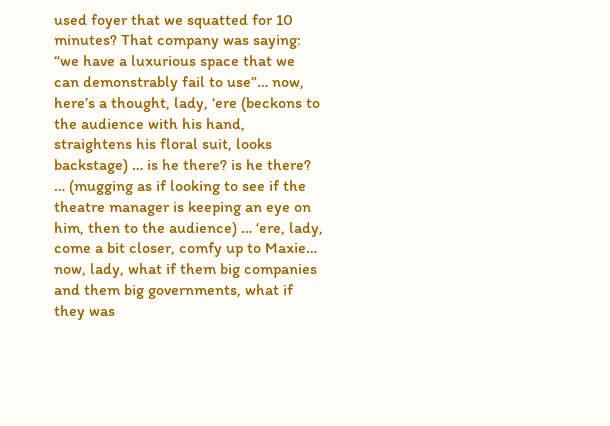used foyer that we squatted for 10 minutes? That company was saying: “we have a luxurious space that we can demonstrably fail to use”… now, here’s a thought, lady, ‘ere (beckons to the audience with his hand, straightens his floral suit, looks backstage) … is he there? is he there? … (mugging as if looking to see if the theatre manager is keeping an eye on him, then to the audience) … ‘ere, lady, come a bit closer, comfy up to Maxie… now, lady, what if them big companies and them big governments, what if they was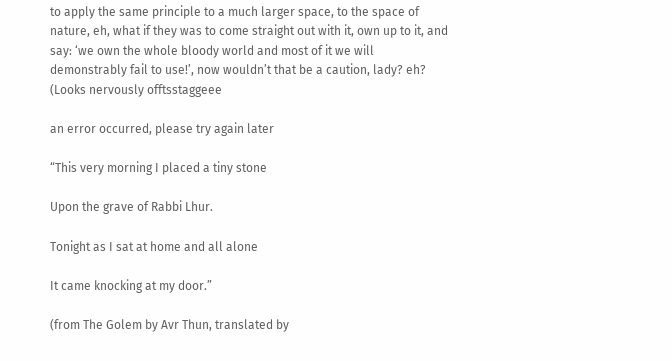to apply the same principle to a much larger space, to the space of nature, eh, what if they was to come straight out with it, own up to it, and say: ‘we own the whole bloody world and most of it we will demonstrably fail to use!’, now wouldn’t that be a caution, lady? eh? (Looks nervously offtsstaggeee

an error occurred, please try again later

“This very morning I placed a tiny stone

Upon the grave of Rabbi Lhur.

Tonight as I sat at home and all alone

It came knocking at my door.”

(from The Golem by Avr Thun, translated by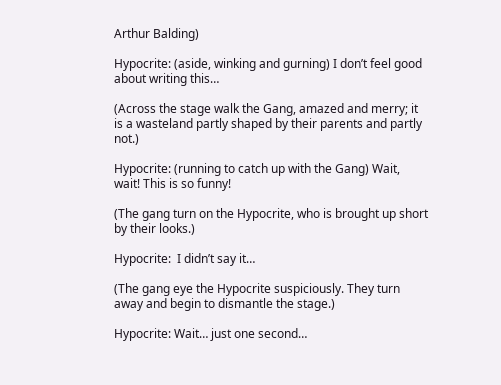Arthur Balding)

Hypocrite: (aside, winking and gurning) I don’t feel good about writing this…

(Across the stage walk the Gang, amazed and merry; it is a wasteland partly shaped by their parents and partly not.)

Hypocrite: (running to catch up with the Gang) Wait, wait! This is so funny!

(The gang turn on the Hypocrite, who is brought up short by their looks.)

Hypocrite:  I didn’t say it…

(The gang eye the Hypocrite suspiciously. They turn away and begin to dismantle the stage.)

Hypocrite: Wait… just one second…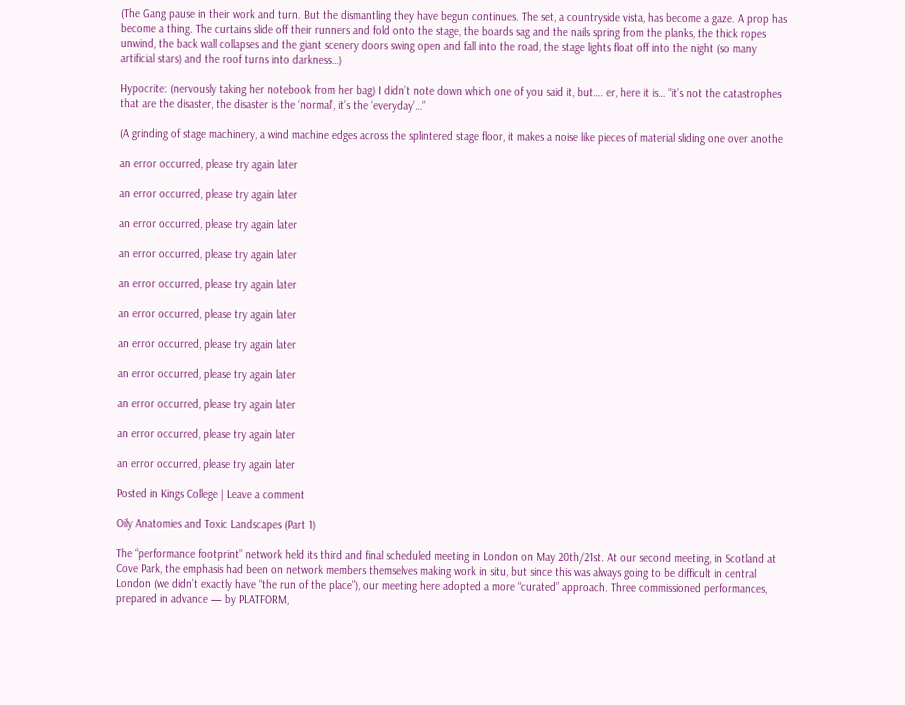(The Gang pause in their work and turn. But the dismantling they have begun continues. The set, a countryside vista, has become a gaze. A prop has become a thing. The curtains slide off their runners and fold onto the stage, the boards sag and the nails spring from the planks, the thick ropes unwind, the back wall collapses and the giant scenery doors swing open and fall into the road, the stage lights float off into the night (so many artificial stars) and the roof turns into darkness…)

Hypocrite: (nervously taking her notebook from her bag) I didn’t note down which one of you said it, but…. er, here it is… “it’s not the catastrophes that are the disaster, the disaster is the ‘normal’, it’s the ‘everyday’…”

(A grinding of stage machinery, a wind machine edges across the splintered stage floor, it makes a noise like pieces of material sliding one over anothe

an error occurred, please try again later

an error occurred, please try again later

an error occurred, please try again later

an error occurred, please try again later

an error occurred, please try again later

an error occurred, please try again later

an error occurred, please try again later

an error occurred, please try again later

an error occurred, please try again later

an error occurred, please try again later

an error occurred, please try again later

Posted in Kings College | Leave a comment

Oily Anatomies and Toxic Landscapes (Part 1)

The “performance footprint” network held its third and final scheduled meeting in London on May 20th/21st. At our second meeting, in Scotland at Cove Park, the emphasis had been on network members themselves making work in situ, but since this was always going to be difficult in central London (we didn’t exactly have “the run of the place”), our meeting here adopted a more “curated” approach. Three commissioned performances, prepared in advance — by PLATFORM,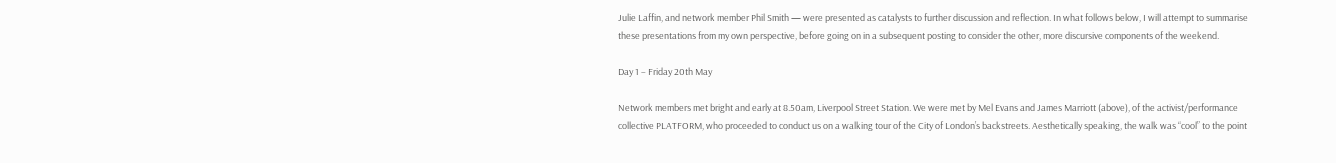Julie Laffin, and network member Phil Smith — were presented as catalysts to further discussion and reflection. In what follows below, I will attempt to summarise these presentations from my own perspective, before going on in a subsequent posting to consider the other, more discursive components of the weekend.

Day 1 – Friday 20th May

Network members met bright and early at 8.50am, Liverpool Street Station. We were met by Mel Evans and James Marriott (above), of the activist/performance collective PLATFORM, who proceeded to conduct us on a walking tour of the City of London’s backstreets. Aesthetically speaking, the walk was “cool” to the point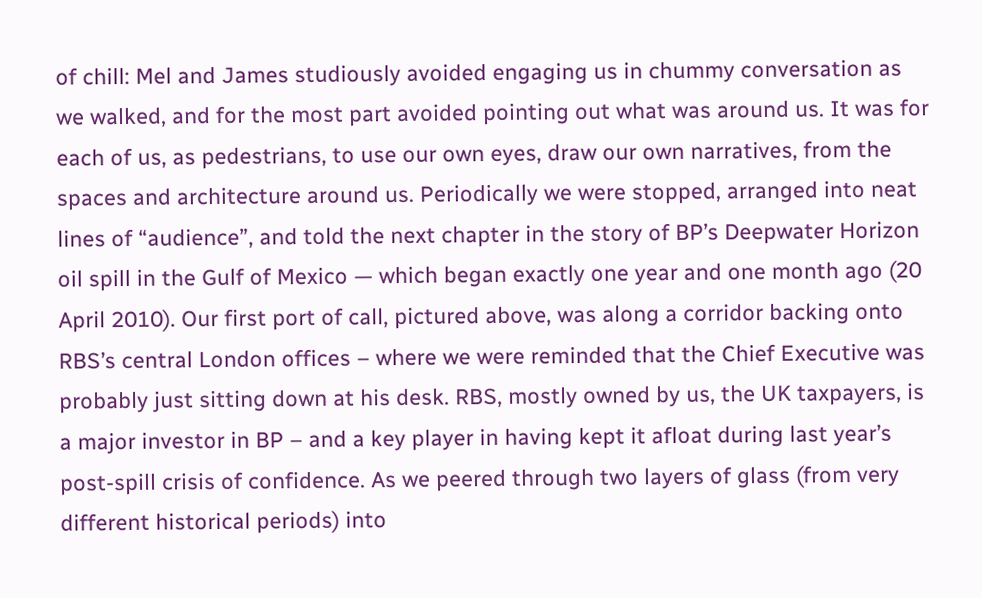of chill: Mel and James studiously avoided engaging us in chummy conversation as we walked, and for the most part avoided pointing out what was around us. It was for each of us, as pedestrians, to use our own eyes, draw our own narratives, from the spaces and architecture around us. Periodically we were stopped, arranged into neat lines of “audience”, and told the next chapter in the story of BP’s Deepwater Horizon oil spill in the Gulf of Mexico — which began exactly one year and one month ago (20 April 2010). Our first port of call, pictured above, was along a corridor backing onto RBS’s central London offices – where we were reminded that the Chief Executive was probably just sitting down at his desk. RBS, mostly owned by us, the UK taxpayers, is a major investor in BP – and a key player in having kept it afloat during last year’s post-spill crisis of confidence. As we peered through two layers of glass (from very different historical periods) into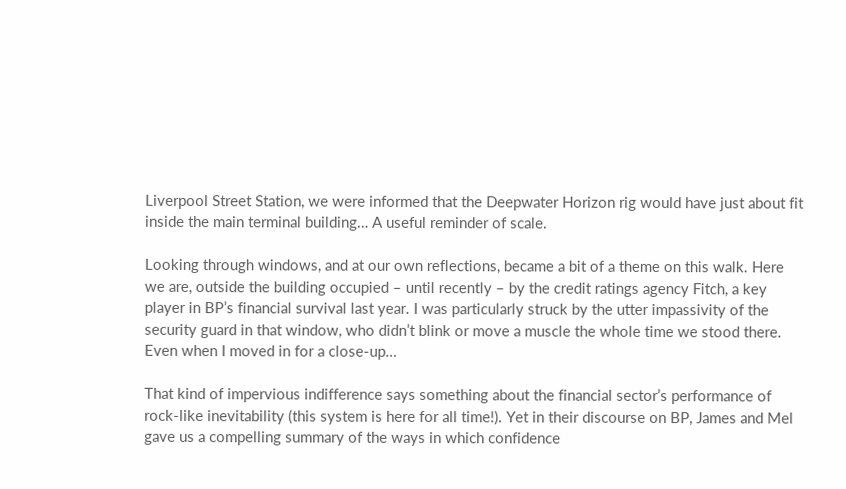Liverpool Street Station, we were informed that the Deepwater Horizon rig would have just about fit inside the main terminal building… A useful reminder of scale.

Looking through windows, and at our own reflections, became a bit of a theme on this walk. Here we are, outside the building occupied – until recently – by the credit ratings agency Fitch, a key player in BP’s financial survival last year. I was particularly struck by the utter impassivity of the security guard in that window, who didn’t blink or move a muscle the whole time we stood there. Even when I moved in for a close-up…

That kind of impervious indifference says something about the financial sector’s performance of rock-like inevitability (this system is here for all time!). Yet in their discourse on BP, James and Mel gave us a compelling summary of the ways in which confidence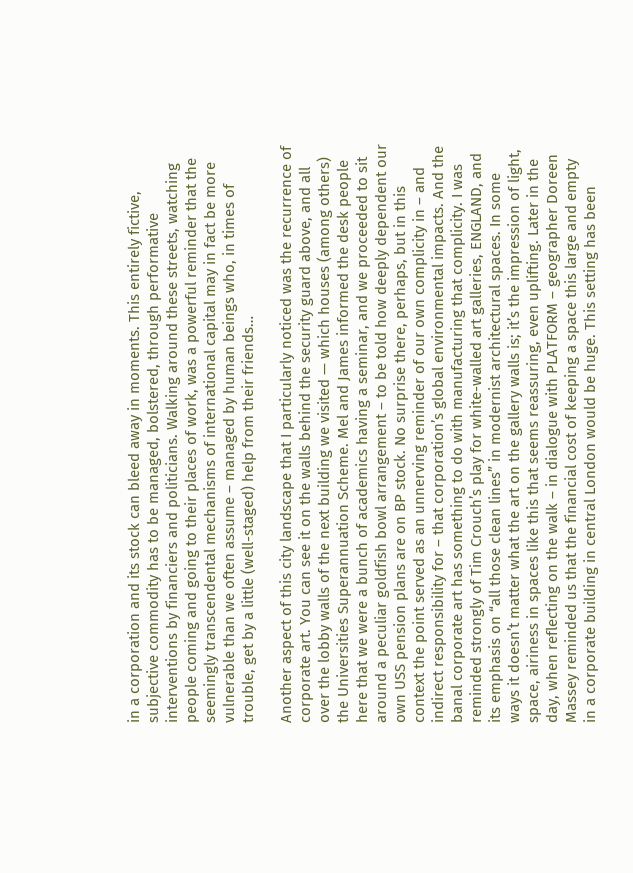in a corporation and its stock can bleed away in moments. This entirely fictive, subjective commodity has to be managed, bolstered, through performative interventions by financiers and politicians. Walking around these streets, watching people coming and going to their places of work, was a powerful reminder that the seemingly transcendental mechanisms of international capital may in fact be more vulnerable than we often assume – managed by human beings who, in times of trouble, get by a little (well-staged) help from their friends…

Another aspect of this city landscape that I particularly noticed was the recurrence of corporate art. You can see it on the walls behind the security guard above, and all over the lobby walls of the next building we visited — which houses (among others) the Universities Superannuation Scheme. Mel and James informed the desk people here that we were a bunch of academics having a seminar, and we proceeded to sit around a peculiar goldfish bowl arrangement – to be told how deeply dependent our own USS pension plans are on BP stock. No surprise there, perhaps, but in this context the point served as an unnerving reminder of our own complicity in – and indirect responsibility for – that corporation’s global environmental impacts. And the banal corporate art has something to do with manufacturing that complicity. I was reminded strongly of Tim Crouch’s play for white-walled art galleries, ENGLAND, and its emphasis on “all those clean lines” in modernist architectural spaces. In some ways it doesn’t matter what the art on the gallery walls is; it’s the impression of light, space, airiness in spaces like this that seems reassuring, even uplifting. Later in the day, when reflecting on the walk – in dialogue with PLATFORM – geographer Doreen Massey reminded us that the financial cost of keeping a space this large and empty in a corporate building in central London would be huge. This setting has been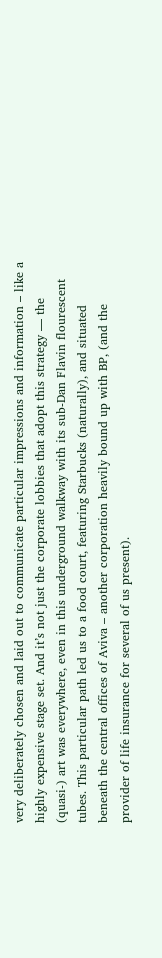very deliberately chosen and laid out to communicate particular impressions and information – like a highly expensive stage set. And it’s not just the corporate lobbies that adopt this strategy — the (quasi-) art was everywhere, even in this underground walkway with its sub-Dan Flavin flourescent tubes. This particular path led us to a food court, featuring Starbucks (naturally), and situated beneath the central offices of Aviva – another corporation heavily bound up with BP, (and the provider of life insurance for several of us present).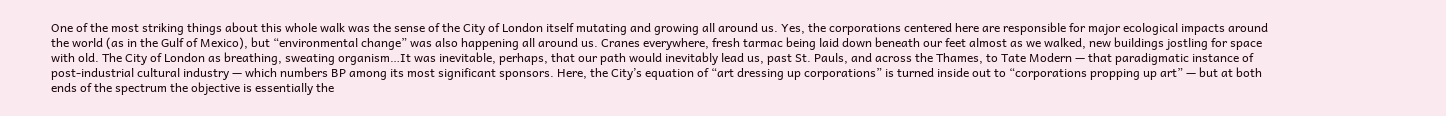One of the most striking things about this whole walk was the sense of the City of London itself mutating and growing all around us. Yes, the corporations centered here are responsible for major ecological impacts around the world (as in the Gulf of Mexico), but “environmental change” was also happening all around us. Cranes everywhere, fresh tarmac being laid down beneath our feet almost as we walked, new buildings jostling for space with old. The City of London as breathing, sweating organism…It was inevitable, perhaps, that our path would inevitably lead us, past St. Pauls, and across the Thames, to Tate Modern — that paradigmatic instance of post-industrial cultural industry — which numbers BP among its most significant sponsors. Here, the City’s equation of “art dressing up corporations” is turned inside out to “corporations propping up art” — but at both ends of the spectrum the objective is essentially the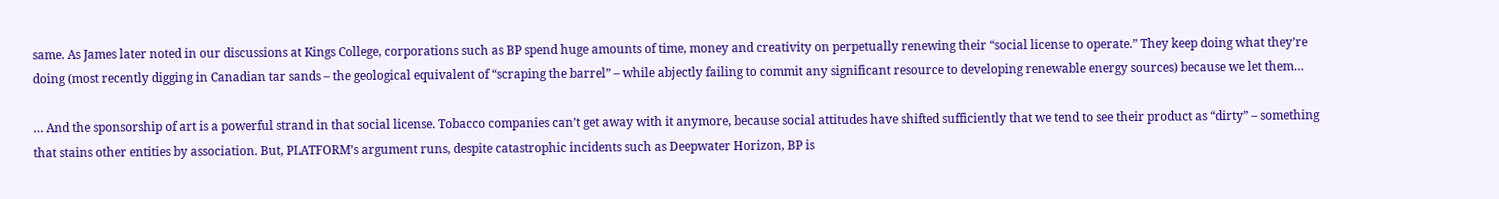same. As James later noted in our discussions at Kings College, corporations such as BP spend huge amounts of time, money and creativity on perpetually renewing their “social license to operate.” They keep doing what they’re doing (most recently digging in Canadian tar sands – the geological equivalent of “scraping the barrel” – while abjectly failing to commit any significant resource to developing renewable energy sources) because we let them…

… And the sponsorship of art is a powerful strand in that social license. Tobacco companies can’t get away with it anymore, because social attitudes have shifted sufficiently that we tend to see their product as “dirty” – something that stains other entities by association. But, PLATFORM’s argument runs, despite catastrophic incidents such as Deepwater Horizon, BP is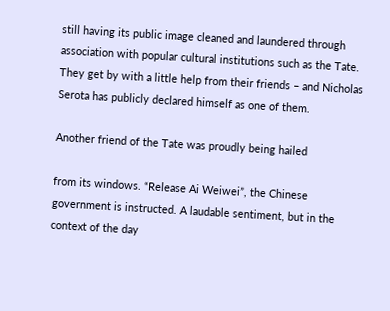still having its public image cleaned and laundered through association with popular cultural institutions such as the Tate. They get by with a little help from their friends – and Nicholas Serota has publicly declared himself as one of them.

Another friend of the Tate was proudly being hailed

from its windows. “Release Ai Weiwei”, the Chinese government is instructed. A laudable sentiment, but in the context of the day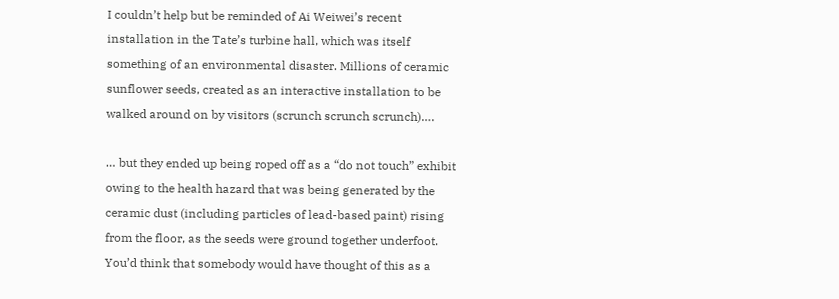I couldn’t help but be reminded of Ai Weiwei’s recent installation in the Tate’s turbine hall, which was itself something of an environmental disaster. Millions of ceramic sunflower seeds, created as an interactive installation to be walked around on by visitors (scrunch scrunch scrunch)….

… but they ended up being roped off as a “do not touch” exhibit owing to the health hazard that was being generated by the ceramic dust (including particles of lead-based paint) rising from the floor, as the seeds were ground together underfoot. You’d think that somebody would have thought of this as a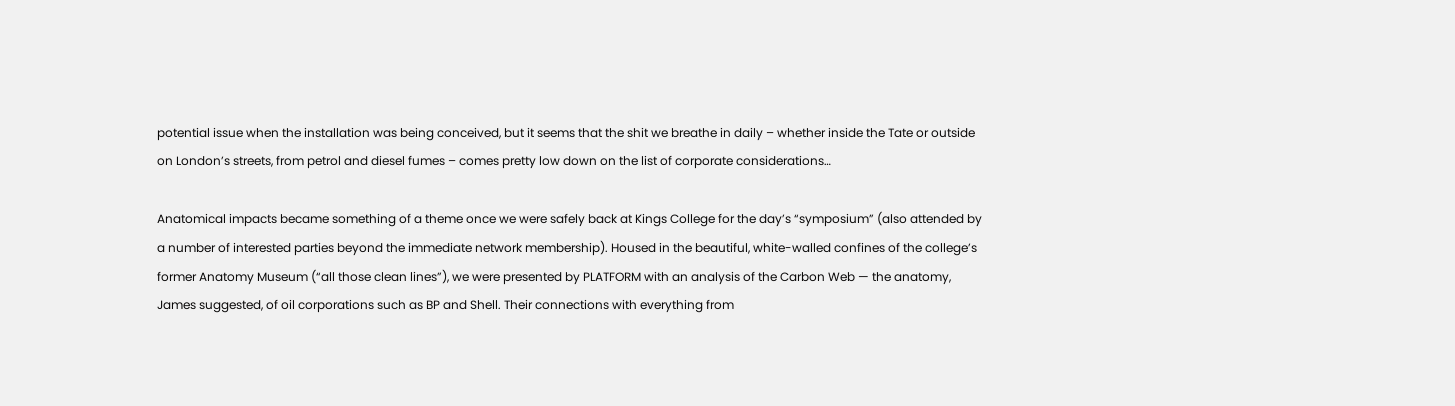potential issue when the installation was being conceived, but it seems that the shit we breathe in daily – whether inside the Tate or outside on London’s streets, from petrol and diesel fumes – comes pretty low down on the list of corporate considerations…

Anatomical impacts became something of a theme once we were safely back at Kings College for the day’s “symposium” (also attended by a number of interested parties beyond the immediate network membership). Housed in the beautiful, white-walled confines of the college’s former Anatomy Museum (“all those clean lines”), we were presented by PLATFORM with an analysis of the Carbon Web — the anatomy, James suggested, of oil corporations such as BP and Shell. Their connections with everything from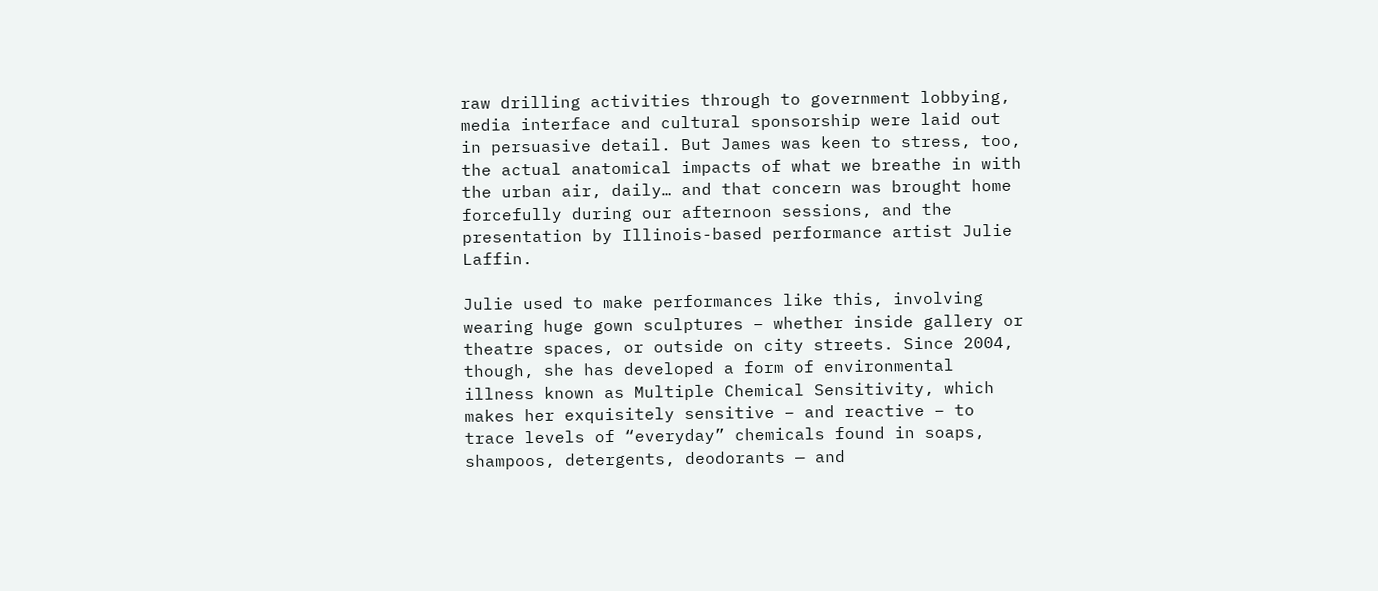raw drilling activities through to government lobbying, media interface and cultural sponsorship were laid out in persuasive detail. But James was keen to stress, too, the actual anatomical impacts of what we breathe in with the urban air, daily… and that concern was brought home forcefully during our afternoon sessions, and the presentation by Illinois-based performance artist Julie Laffin.

Julie used to make performances like this, involving wearing huge gown sculptures – whether inside gallery or theatre spaces, or outside on city streets. Since 2004, though, she has developed a form of environmental illness known as Multiple Chemical Sensitivity, which makes her exquisitely sensitive – and reactive – to trace levels of “everyday” chemicals found in soaps, shampoos, detergents, deodorants — and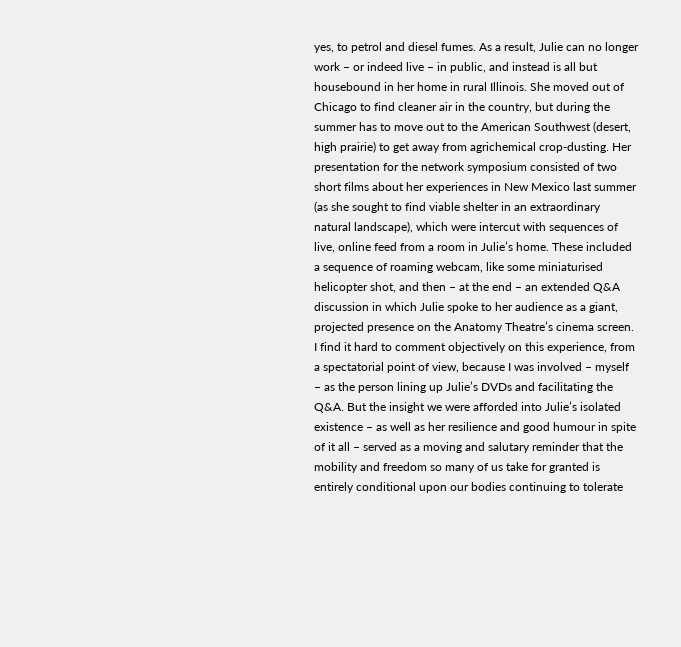yes, to petrol and diesel fumes. As a result, Julie can no longer work – or indeed live – in public, and instead is all but housebound in her home in rural Illinois. She moved out of Chicago to find cleaner air in the country, but during the summer has to move out to the American Southwest (desert, high prairie) to get away from agrichemical crop-dusting. Her presentation for the network symposium consisted of two short films about her experiences in New Mexico last summer (as she sought to find viable shelter in an extraordinary natural landscape), which were intercut with sequences of live, online feed from a room in Julie’s home. These included a sequence of roaming webcam, like some miniaturised helicopter shot, and then – at the end – an extended Q&A discussion in which Julie spoke to her audience as a giant, projected presence on the Anatomy Theatre’s cinema screen. I find it hard to comment objectively on this experience, from a spectatorial point of view, because I was involved – myself – as the person lining up Julie’s DVDs and facilitating the Q&A. But the insight we were afforded into Julie’s isolated existence – as well as her resilience and good humour in spite of it all – served as a moving and salutary reminder that the mobility and freedom so many of us take for granted is entirely conditional upon our bodies continuing to tolerate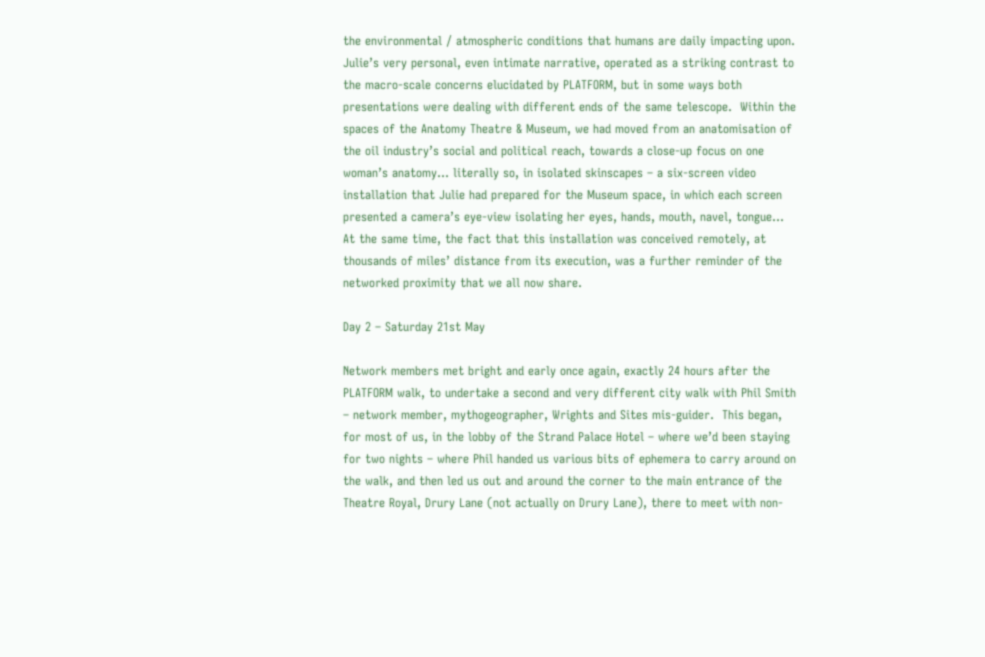the environmental / atmospheric conditions that humans are daily impacting upon. Julie’s very personal, even intimate narrative, operated as a striking contrast to the macro-scale concerns elucidated by PLATFORM, but in some ways both presentations were dealing with different ends of the same telescope.  Within the spaces of the Anatomy Theatre & Museum, we had moved from an anatomisation of the oil industry’s social and political reach, towards a close-up focus on one woman’s anatomy… literally so, in isolated skinscapes – a six-screen video installation that Julie had prepared for the Museum space, in which each screen presented a camera’s eye-view isolating her eyes, hands, mouth, navel, tongue… At the same time, the fact that this installation was conceived remotely, at thousands of miles’ distance from its execution, was a further reminder of the networked proximity that we all now share.

Day 2 – Saturday 21st May

Network members met bright and early once again, exactly 24 hours after the PLATFORM walk, to undertake a second and very different city walk with Phil Smith – network member, mythogeographer, Wrights and Sites mis-guider.  This began, for most of us, in the lobby of the Strand Palace Hotel – where we’d been staying for two nights – where Phil handed us various bits of ephemera to carry around on the walk, and then led us out and around the corner to the main entrance of the Theatre Royal, Drury Lane (not actually on Drury Lane), there to meet with non-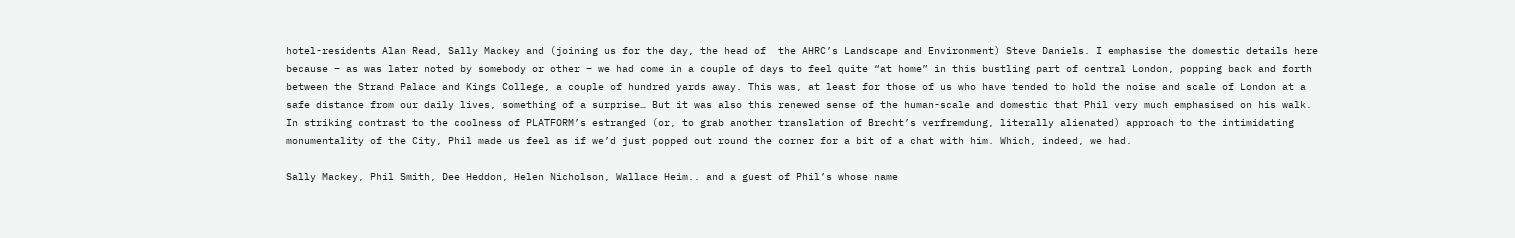hotel-residents Alan Read, Sally Mackey and (joining us for the day, the head of  the AHRC’s Landscape and Environment) Steve Daniels. I emphasise the domestic details here because – as was later noted by somebody or other – we had come in a couple of days to feel quite “at home” in this bustling part of central London, popping back and forth between the Strand Palace and Kings College, a couple of hundred yards away. This was, at least for those of us who have tended to hold the noise and scale of London at a safe distance from our daily lives, something of a surprise… But it was also this renewed sense of the human-scale and domestic that Phil very much emphasised on his walk. In striking contrast to the coolness of PLATFORM’s estranged (or, to grab another translation of Brecht’s verfremdung, literally alienated) approach to the intimidating monumentality of the City, Phil made us feel as if we’d just popped out round the corner for a bit of a chat with him. Which, indeed, we had.

Sally Mackey, Phil Smith, Dee Heddon, Helen Nicholson, Wallace Heim.. and a guest of Phil’s whose name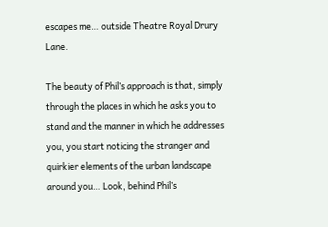escapes me… outside Theatre Royal Drury Lane.

The beauty of Phil’s approach is that, simply through the places in which he asks you to stand and the manner in which he addresses you, you start noticing the stranger and quirkier elements of the urban landscape around you… Look, behind Phil’s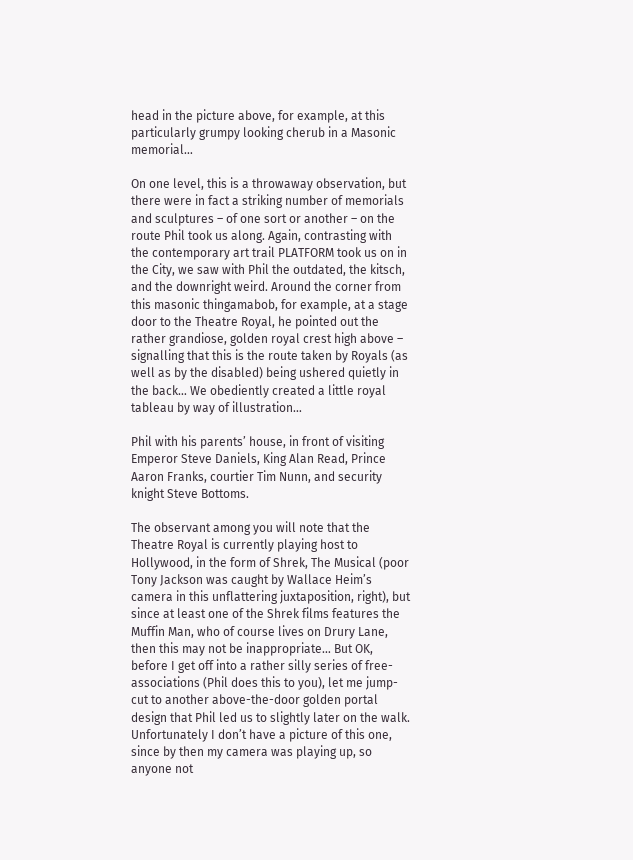head in the picture above, for example, at this particularly grumpy looking cherub in a Masonic memorial…

On one level, this is a throwaway observation, but there were in fact a striking number of memorials and sculptures – of one sort or another – on the route Phil took us along. Again, contrasting with the contemporary art trail PLATFORM took us on in the City, we saw with Phil the outdated, the kitsch, and the downright weird. Around the corner from this masonic thingamabob, for example, at a stage door to the Theatre Royal, he pointed out the rather grandiose, golden royal crest high above – signalling that this is the route taken by Royals (as well as by the disabled) being ushered quietly in the back… We obediently created a little royal tableau by way of illustration…

Phil with his parents’ house, in front of visiting Emperor Steve Daniels, King Alan Read, Prince Aaron Franks, courtier Tim Nunn, and security knight Steve Bottoms.

The observant among you will note that the Theatre Royal is currently playing host to Hollywood, in the form of Shrek, The Musical (poor Tony Jackson was caught by Wallace Heim’s camera in this unflattering juxtaposition, right), but since at least one of the Shrek films features the Muffin Man, who of course lives on Drury Lane, then this may not be inappropriate… But OK, before I get off into a rather silly series of free-associations (Phil does this to you), let me jump-cut to another above-the-door golden portal design that Phil led us to slightly later on the walk. Unfortunately I don’t have a picture of this one, since by then my camera was playing up, so anyone not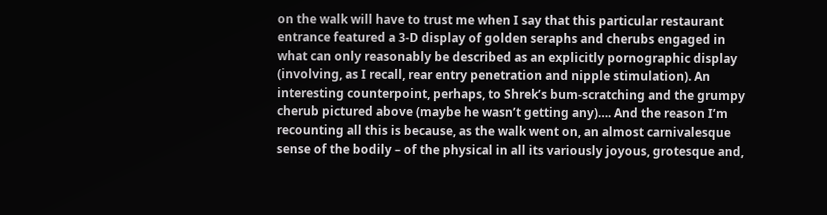on the walk will have to trust me when I say that this particular restaurant entrance featured a 3-D display of golden seraphs and cherubs engaged in what can only reasonably be described as an explicitly pornographic display (involving, as I recall, rear entry penetration and nipple stimulation). An interesting counterpoint, perhaps, to Shrek’s bum-scratching and the grumpy cherub pictured above (maybe he wasn’t getting any)…. And the reason I’m recounting all this is because, as the walk went on, an almost carnivalesque sense of the bodily – of the physical in all its variously joyous, grotesque and,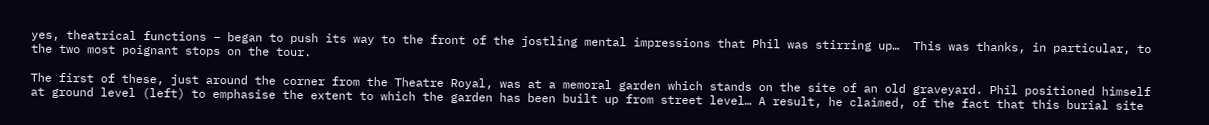yes, theatrical functions – began to push its way to the front of the jostling mental impressions that Phil was stirring up…  This was thanks, in particular, to the two most poignant stops on the tour.

The first of these, just around the corner from the Theatre Royal, was at a memoral garden which stands on the site of an old graveyard. Phil positioned himself at ground level (left) to emphasise the extent to which the garden has been built up from street level… A result, he claimed, of the fact that this burial site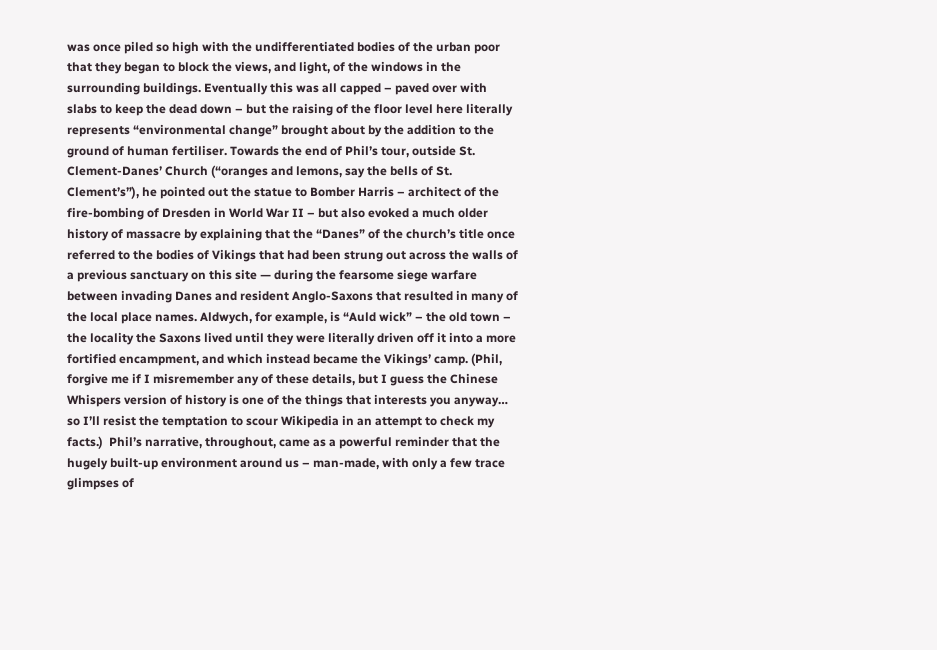was once piled so high with the undifferentiated bodies of the urban poor that they began to block the views, and light, of the windows in the surrounding buildings. Eventually this was all capped – paved over with slabs to keep the dead down – but the raising of the floor level here literally represents “environmental change” brought about by the addition to the ground of human fertiliser. Towards the end of Phil’s tour, outside St. Clement-Danes’ Church (“oranges and lemons, say the bells of St. Clement’s”), he pointed out the statue to Bomber Harris – architect of the fire-bombing of Dresden in World War II – but also evoked a much older history of massacre by explaining that the “Danes” of the church’s title once referred to the bodies of Vikings that had been strung out across the walls of a previous sanctuary on this site — during the fearsome siege warfare between invading Danes and resident Anglo-Saxons that resulted in many of the local place names. Aldwych, for example, is “Auld wick” – the old town – the locality the Saxons lived until they were literally driven off it into a more fortified encampment, and which instead became the Vikings’ camp. (Phil, forgive me if I misremember any of these details, but I guess the Chinese Whispers version of history is one of the things that interests you anyway… so I’ll resist the temptation to scour Wikipedia in an attempt to check my facts.)  Phil’s narrative, throughout, came as a powerful reminder that the hugely built-up environment around us – man-made, with only a few trace glimpses of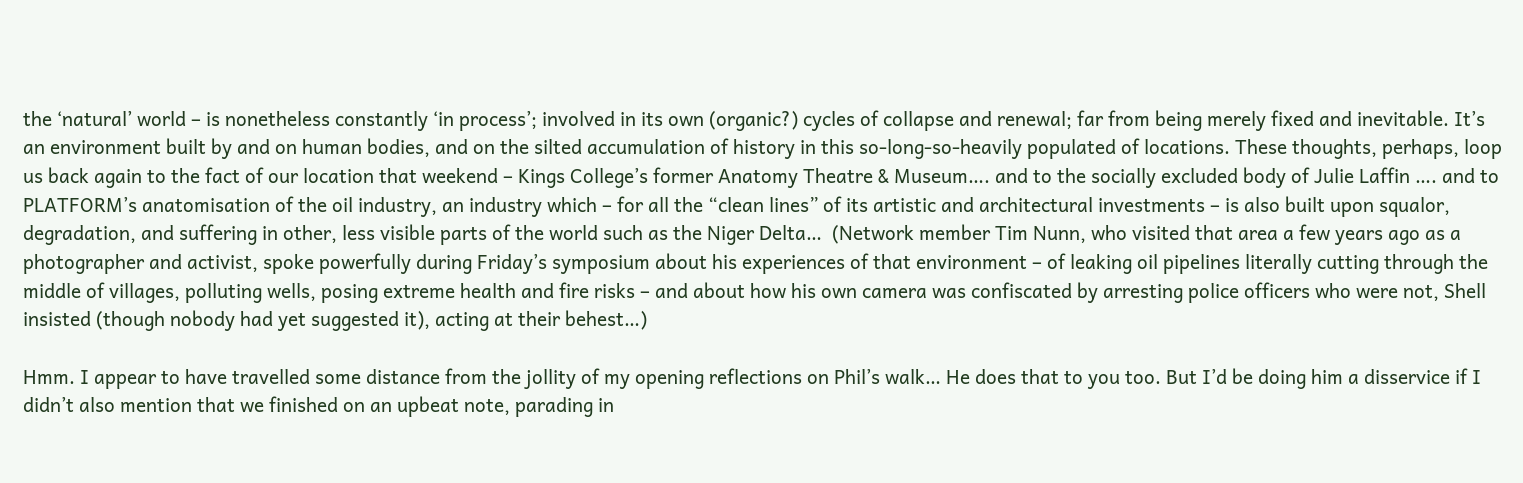the ‘natural’ world – is nonetheless constantly ‘in process’; involved in its own (organic?) cycles of collapse and renewal; far from being merely fixed and inevitable. It’s an environment built by and on human bodies, and on the silted accumulation of history in this so-long-so-heavily populated of locations. These thoughts, perhaps, loop us back again to the fact of our location that weekend – Kings College’s former Anatomy Theatre & Museum…. and to the socially excluded body of Julie Laffin …. and to PLATFORM’s anatomisation of the oil industry, an industry which – for all the “clean lines” of its artistic and architectural investments – is also built upon squalor, degradation, and suffering in other, less visible parts of the world such as the Niger Delta…  (Network member Tim Nunn, who visited that area a few years ago as a photographer and activist, spoke powerfully during Friday’s symposium about his experiences of that environment – of leaking oil pipelines literally cutting through the middle of villages, polluting wells, posing extreme health and fire risks – and about how his own camera was confiscated by arresting police officers who were not, Shell insisted (though nobody had yet suggested it), acting at their behest…)

Hmm. I appear to have travelled some distance from the jollity of my opening reflections on Phil’s walk… He does that to you too. But I’d be doing him a disservice if I didn’t also mention that we finished on an upbeat note, parading in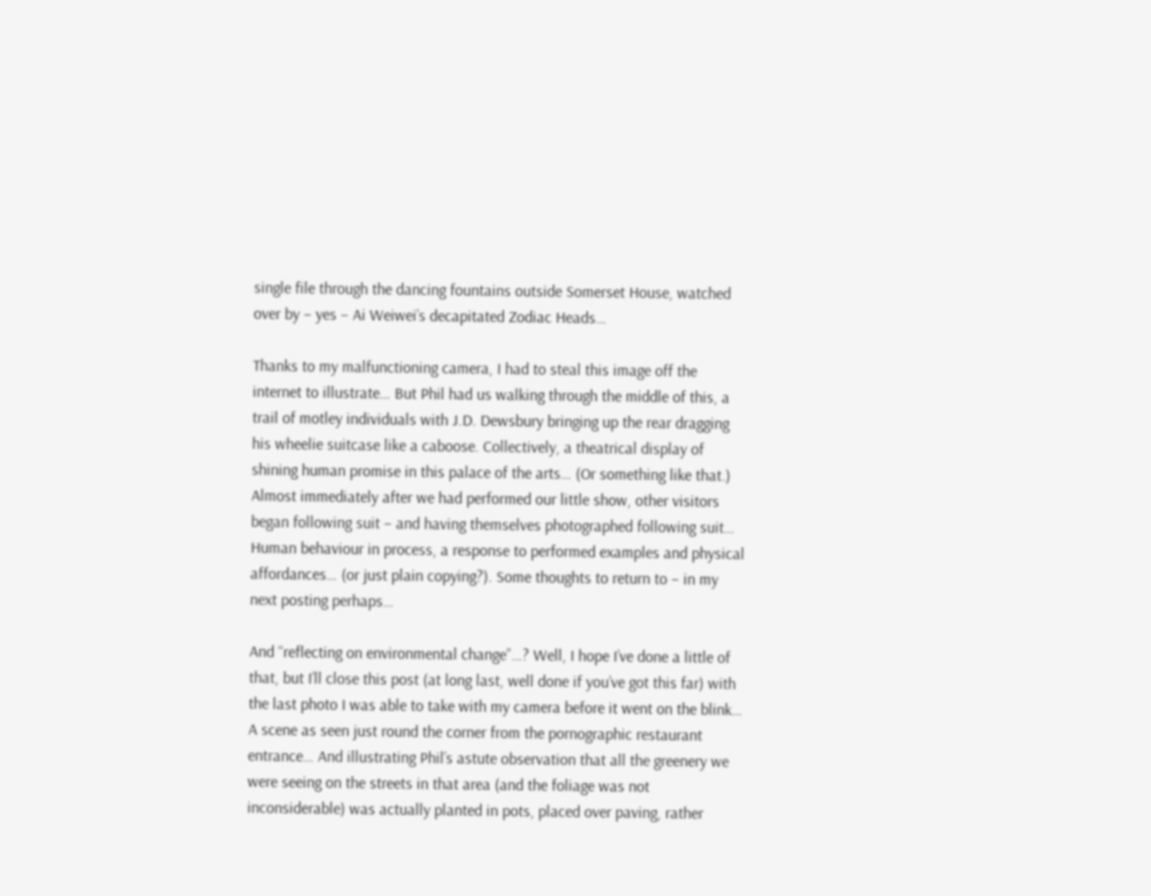single file through the dancing fountains outside Somerset House, watched over by – yes – Ai Weiwei’s decapitated Zodiac Heads…

Thanks to my malfunctioning camera, I had to steal this image off the internet to illustrate… But Phil had us walking through the middle of this, a trail of motley individuals with J.D. Dewsbury bringing up the rear dragging his wheelie suitcase like a caboose. Collectively, a theatrical display of shining human promise in this palace of the arts… (Or something like that.) Almost immediately after we had performed our little show, other visitors began following suit – and having themselves photographed following suit… Human behaviour in process, a response to performed examples and physical affordances… (or just plain copying?). Some thoughts to return to – in my next posting perhaps…

And “reflecting on environmental change”…? Well, I hope I’ve done a little of that, but I’ll close this post (at long last, well done if you’ve got this far) with the last photo I was able to take with my camera before it went on the blink… A scene as seen just round the corner from the pornographic restaurant entrance… And illustrating Phil’s astute observation that all the greenery we were seeing on the streets in that area (and the foliage was not inconsiderable) was actually planted in pots, placed over paving, rather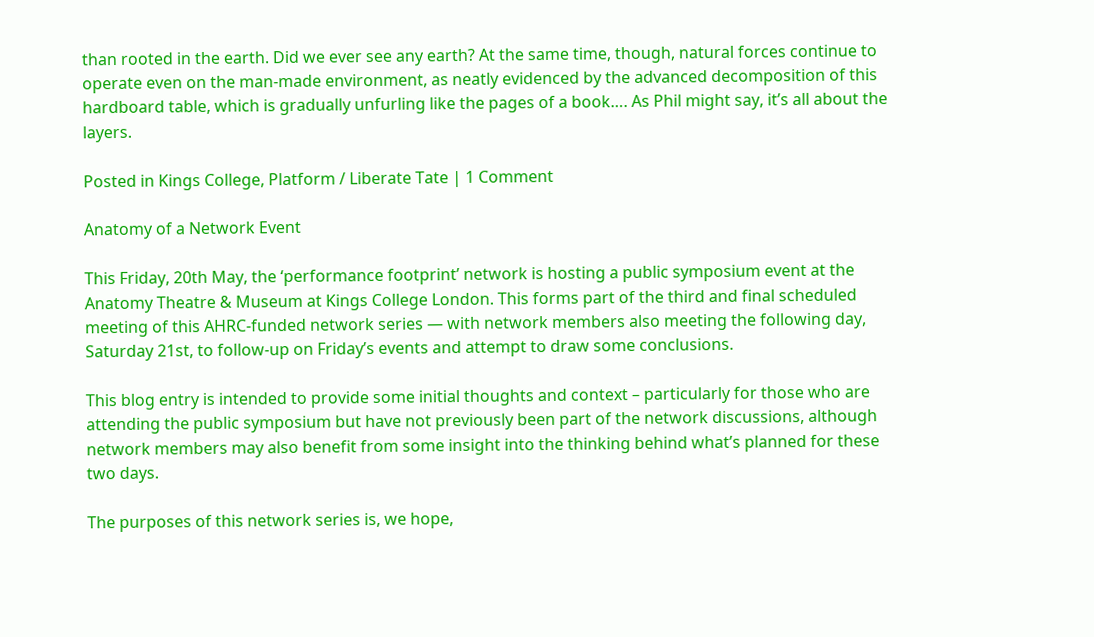than rooted in the earth. Did we ever see any earth? At the same time, though, natural forces continue to operate even on the man-made environment, as neatly evidenced by the advanced decomposition of this hardboard table, which is gradually unfurling like the pages of a book…. As Phil might say, it’s all about the layers.

Posted in Kings College, Platform / Liberate Tate | 1 Comment

Anatomy of a Network Event

This Friday, 20th May, the ‘performance footprint’ network is hosting a public symposium event at the Anatomy Theatre & Museum at Kings College London. This forms part of the third and final scheduled meeting of this AHRC-funded network series — with network members also meeting the following day, Saturday 21st, to follow-up on Friday’s events and attempt to draw some conclusions.

This blog entry is intended to provide some initial thoughts and context – particularly for those who are attending the public symposium but have not previously been part of the network discussions, although network members may also benefit from some insight into the thinking behind what’s planned for these two days.

The purposes of this network series is, we hope,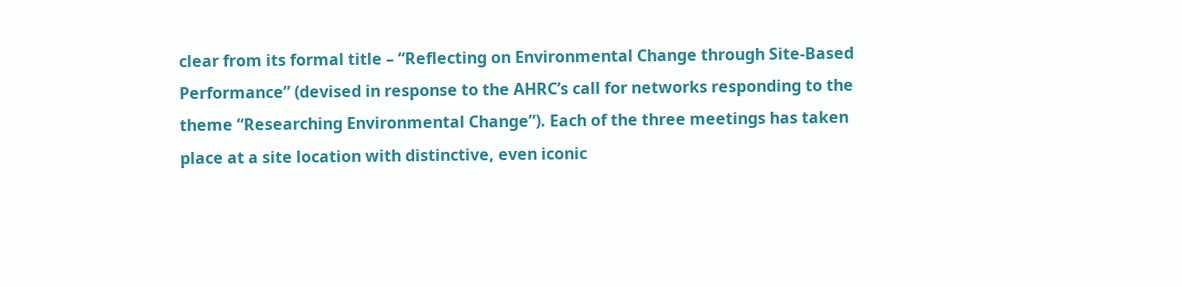clear from its formal title – “Reflecting on Environmental Change through Site-Based Performance” (devised in response to the AHRC’s call for networks responding to the theme “Researching Environmental Change”). Each of the three meetings has taken place at a site location with distinctive, even iconic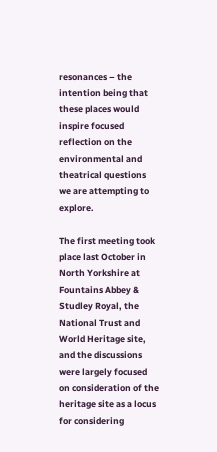resonances – the intention being that these places would inspire focused reflection on the environmental and theatrical questions we are attempting to explore.

The first meeting took place last October in North Yorkshire at Fountains Abbey & Studley Royal, the National Trust and World Heritage site, and the discussions were largely focused on consideration of the heritage site as a locus for considering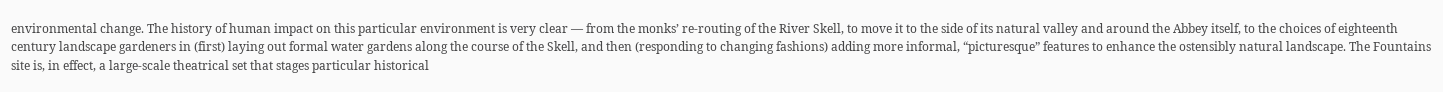environmental change. The history of human impact on this particular environment is very clear — from the monks’ re-routing of the River Skell, to move it to the side of its natural valley and around the Abbey itself, to the choices of eighteenth century landscape gardeners in (first) laying out formal water gardens along the course of the Skell, and then (responding to changing fashions) adding more informal, “picturesque” features to enhance the ostensibly natural landscape. The Fountains site is, in effect, a large-scale theatrical set that stages particular historical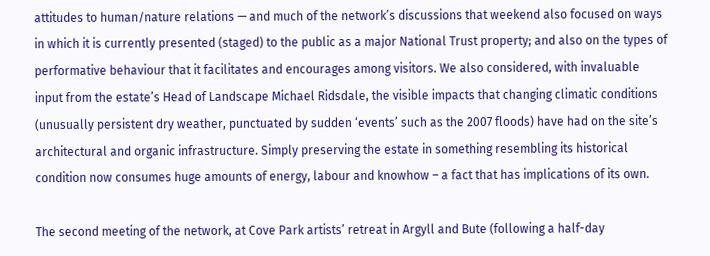attitudes to human/nature relations — and much of the network’s discussions that weekend also focused on ways in which it is currently presented (staged) to the public as a major National Trust property; and also on the types of performative behaviour that it facilitates and encourages among visitors. We also considered, with invaluable input from the estate’s Head of Landscape Michael Ridsdale, the visible impacts that changing climatic conditions (unusually persistent dry weather, punctuated by sudden ‘events’ such as the 2007 floods) have had on the site’s architectural and organic infrastructure. Simply preserving the estate in something resembling its historical condition now consumes huge amounts of energy, labour and knowhow – a fact that has implications of its own.

The second meeting of the network, at Cove Park artists’ retreat in Argyll and Bute (following a half-day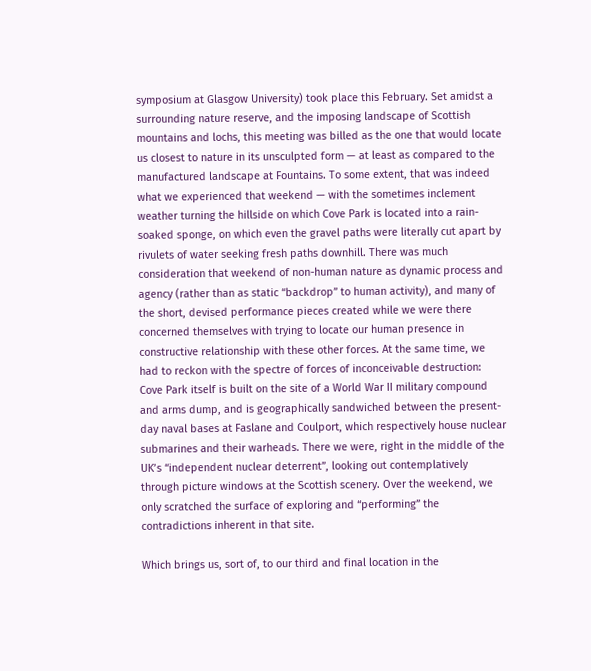symposium at Glasgow University) took place this February. Set amidst a surrounding nature reserve, and the imposing landscape of Scottish mountains and lochs, this meeting was billed as the one that would locate us closest to nature in its unsculpted form — at least as compared to the manufactured landscape at Fountains. To some extent, that was indeed what we experienced that weekend — with the sometimes inclement weather turning the hillside on which Cove Park is located into a rain-soaked sponge, on which even the gravel paths were literally cut apart by rivulets of water seeking fresh paths downhill. There was much consideration that weekend of non-human nature as dynamic process and agency (rather than as static “backdrop” to human activity), and many of the short, devised performance pieces created while we were there concerned themselves with trying to locate our human presence in constructive relationship with these other forces. At the same time, we had to reckon with the spectre of forces of inconceivable destruction: Cove Park itself is built on the site of a World War II military compound and arms dump, and is geographically sandwiched between the present-day naval bases at Faslane and Coulport, which respectively house nuclear submarines and their warheads. There we were, right in the middle of the UK’s “independent nuclear deterrent”, looking out contemplatively through picture windows at the Scottish scenery. Over the weekend, we only scratched the surface of exploring and “performing” the contradictions inherent in that site.

Which brings us, sort of, to our third and final location in the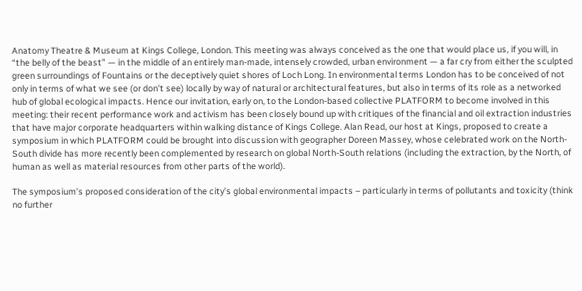Anatomy Theatre & Museum at Kings College, London. This meeting was always conceived as the one that would place us, if you will, in “the belly of the beast” — in the middle of an entirely man-made, intensely crowded, urban environment — a far cry from either the sculpted green surroundings of Fountains or the deceptively quiet shores of Loch Long. In environmental terms London has to be conceived of not only in terms of what we see (or don’t see) locally by way of natural or architectural features, but also in terms of its role as a networked hub of global ecological impacts. Hence our invitation, early on, to the London-based collective PLATFORM to become involved in this meeting: their recent performance work and activism has been closely bound up with critiques of the financial and oil extraction industries that have major corporate headquarters within walking distance of Kings College. Alan Read, our host at Kings, proposed to create a symposium in which PLATFORM could be brought into discussion with geographer Doreen Massey, whose celebrated work on the North-South divide has more recently been complemented by research on global North-South relations (including the extraction, by the North, of human as well as material resources from other parts of the world).

The symposium’s proposed consideration of the city’s global environmental impacts – particularly in terms of pollutants and toxicity (think no further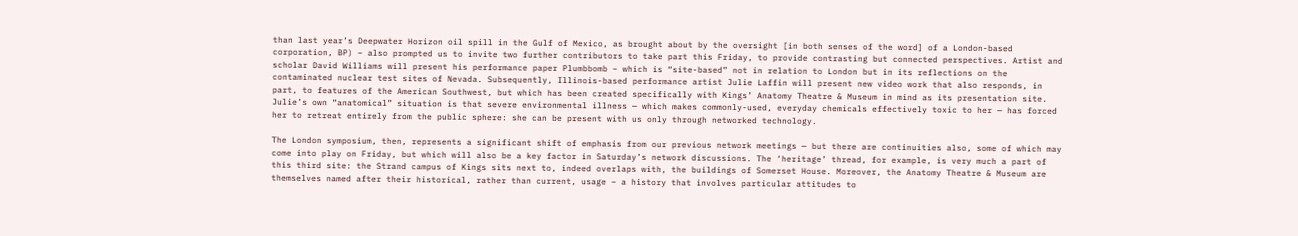than last year’s Deepwater Horizon oil spill in the Gulf of Mexico, as brought about by the oversight [in both senses of the word] of a London-based corporation, BP) – also prompted us to invite two further contributors to take part this Friday, to provide contrasting but connected perspectives. Artist and scholar David Williams will present his performance paper Plumbbomb – which is “site-based” not in relation to London but in its reflections on the contaminated nuclear test sites of Nevada. Subsequently, Illinois-based performance artist Julie Laffin will present new video work that also responds, in part, to features of the American Southwest, but which has been created specifically with Kings’ Anatomy Theatre & Museum in mind as its presentation site. Julie’s own “anatomical” situation is that severe environmental illness — which makes commonly-used, everyday chemicals effectively toxic to her — has forced her to retreat entirely from the public sphere: she can be present with us only through networked technology.

The London symposium, then, represents a significant shift of emphasis from our previous network meetings — but there are continuities also, some of which may come into play on Friday, but which will also be a key factor in Saturday’s network discussions. The ‘heritage’ thread, for example, is very much a part of this third site: the Strand campus of Kings sits next to, indeed overlaps with, the buildings of Somerset House. Moreover, the Anatomy Theatre & Museum are themselves named after their historical, rather than current, usage – a history that involves particular attitudes to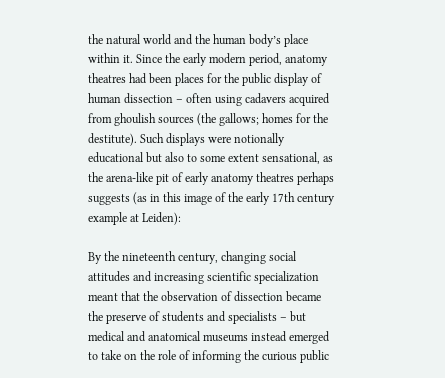the natural world and the human body’s place within it. Since the early modern period, anatomy theatres had been places for the public display of human dissection – often using cadavers acquired from ghoulish sources (the gallows; homes for the destitute). Such displays were notionally educational but also to some extent sensational, as the arena-like pit of early anatomy theatres perhaps suggests (as in this image of the early 17th century example at Leiden):

By the nineteenth century, changing social attitudes and increasing scientific specialization meant that the observation of dissection became the preserve of students and specialists – but medical and anatomical museums instead emerged to take on the role of informing the curious public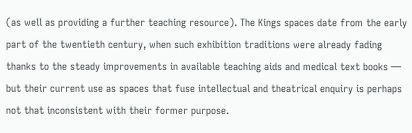(as well as providing a further teaching resource). The Kings spaces date from the early part of the twentieth century, when such exhibition traditions were already fading thanks to the steady improvements in available teaching aids and medical text books — but their current use as spaces that fuse intellectual and theatrical enquiry is perhaps not that inconsistent with their former purpose.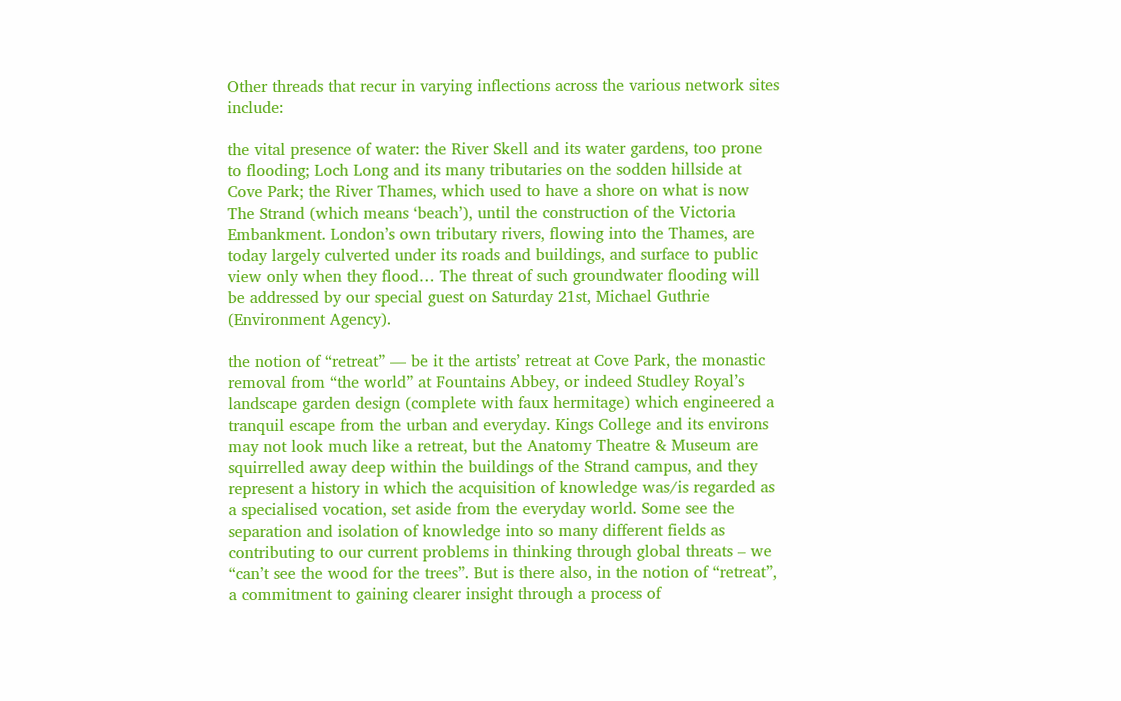Other threads that recur in varying inflections across the various network sites include:

the vital presence of water: the River Skell and its water gardens, too prone to flooding; Loch Long and its many tributaries on the sodden hillside at Cove Park; the River Thames, which used to have a shore on what is now The Strand (which means ‘beach’), until the construction of the Victoria Embankment. London’s own tributary rivers, flowing into the Thames, are today largely culverted under its roads and buildings, and surface to public view only when they flood… The threat of such groundwater flooding will be addressed by our special guest on Saturday 21st, Michael Guthrie (Environment Agency).

the notion of “retreat” — be it the artists’ retreat at Cove Park, the monastic removal from “the world” at Fountains Abbey, or indeed Studley Royal’s landscape garden design (complete with faux hermitage) which engineered a tranquil escape from the urban and everyday. Kings College and its environs may not look much like a retreat, but the Anatomy Theatre & Museum are squirrelled away deep within the buildings of the Strand campus, and they represent a history in which the acquisition of knowledge was/is regarded as a specialised vocation, set aside from the everyday world. Some see the separation and isolation of knowledge into so many different fields as contributing to our current problems in thinking through global threats – we “can’t see the wood for the trees”. But is there also, in the notion of “retreat”, a commitment to gaining clearer insight through a process of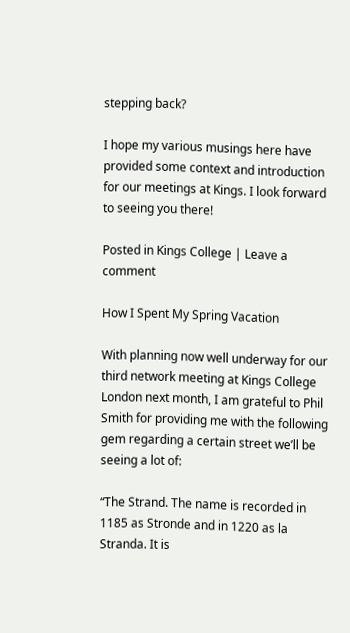stepping back?

I hope my various musings here have provided some context and introduction for our meetings at Kings. I look forward to seeing you there!

Posted in Kings College | Leave a comment

How I Spent My Spring Vacation

With planning now well underway for our third network meeting at Kings College London next month, I am grateful to Phil Smith for providing me with the following gem regarding a certain street we’ll be seeing a lot of:

“The Strand. The name is recorded in 1185 as Stronde and in 1220 as la Stranda. It is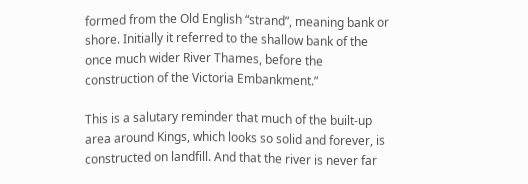formed from the Old English “strand”, meaning bank or shore. Initially it referred to the shallow bank of the once much wider River Thames, before the construction of the Victoria Embankment.”

This is a salutary reminder that much of the built-up area around Kings, which looks so solid and forever, is constructed on landfill. And that the river is never far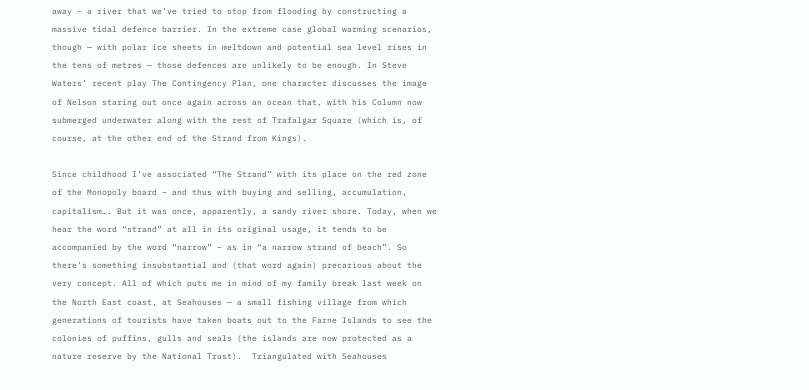away – a river that we’ve tried to stop from flooding by constructing a massive tidal defence barrier. In the extreme case global warming scenarios, though — with polar ice sheets in meltdown and potential sea level rises in the tens of metres — those defences are unlikely to be enough. In Steve Waters’ recent play The Contingency Plan, one character discusses the image of Nelson staring out once again across an ocean that, with his Column now submerged underwater along with the rest of Trafalgar Square (which is, of course, at the other end of the Strand from Kings).

Since childhood I’ve associated “The Strand” with its place on the red zone of the Monopoly board – and thus with buying and selling, accumulation, capitalism…. But it was once, apparently, a sandy river shore. Today, when we hear the word “strand” at all in its original usage, it tends to be accompanied by the word “narrow” – as in “a narrow strand of beach”. So there’s something insubstantial and (that word again) precarious about the very concept. All of which puts me in mind of my family break last week on the North East coast, at Seahouses — a small fishing village from which generations of tourists have taken boats out to the Farne Islands to see the colonies of puffins, gulls and seals (the islands are now protected as a nature reserve by the National Trust).  Triangulated with Seahouses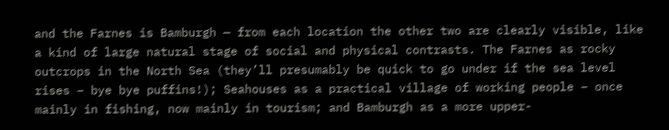and the Farnes is Bamburgh — from each location the other two are clearly visible, like a kind of large natural stage of social and physical contrasts. The Farnes as rocky outcrops in the North Sea (they’ll presumably be quick to go under if the sea level rises – bye bye puffins!); Seahouses as a practical village of working people – once mainly in fishing, now mainly in tourism; and Bamburgh as a more upper-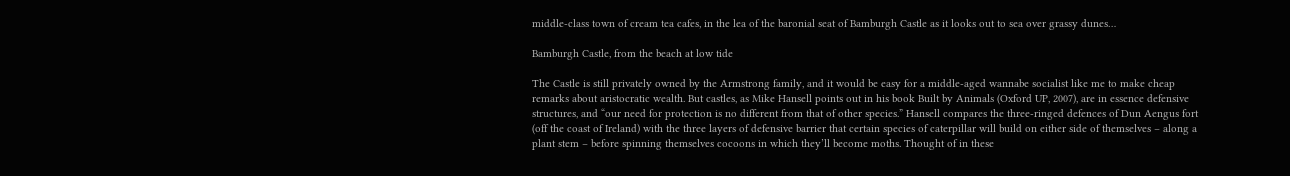middle-class town of cream tea cafes, in the lea of the baronial seat of Bamburgh Castle as it looks out to sea over grassy dunes…

Bamburgh Castle, from the beach at low tide

The Castle is still privately owned by the Armstrong family, and it would be easy for a middle-aged wannabe socialist like me to make cheap remarks about aristocratic wealth. But castles, as Mike Hansell points out in his book Built by Animals (Oxford UP, 2007), are in essence defensive structures, and “our need for protection is no different from that of other species.” Hansell compares the three-ringed defences of Dun Aengus fort (off the coast of Ireland) with the three layers of defensive barrier that certain species of caterpillar will build on either side of themselves – along a plant stem – before spinning themselves cocoons in which they’ll become moths. Thought of in these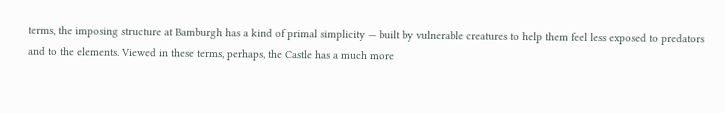terms, the imposing structure at Bamburgh has a kind of primal simplicity — built by vulnerable creatures to help them feel less exposed to predators and to the elements. Viewed in these terms, perhaps, the Castle has a much more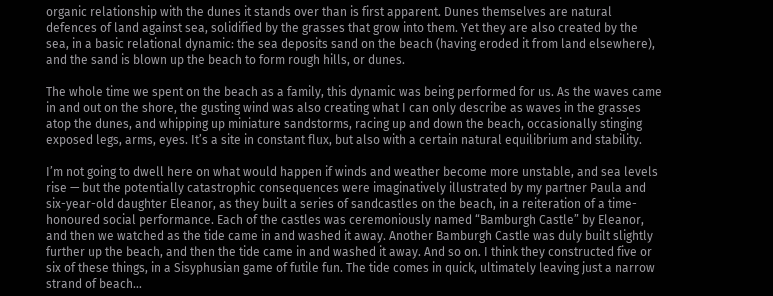organic relationship with the dunes it stands over than is first apparent. Dunes themselves are natural defences of land against sea, solidified by the grasses that grow into them. Yet they are also created by the sea, in a basic relational dynamic: the sea deposits sand on the beach (having eroded it from land elsewhere), and the sand is blown up the beach to form rough hills, or dunes.

The whole time we spent on the beach as a family, this dynamic was being performed for us. As the waves came in and out on the shore, the gusting wind was also creating what I can only describe as waves in the grasses atop the dunes, and whipping up miniature sandstorms, racing up and down the beach, occasionally stinging exposed legs, arms, eyes. It’s a site in constant flux, but also with a certain natural equilibrium and stability.

I’m not going to dwell here on what would happen if winds and weather become more unstable, and sea levels rise — but the potentially catastrophic consequences were imaginatively illustrated by my partner Paula and six-year-old daughter Eleanor, as they built a series of sandcastles on the beach, in a reiteration of a time-honoured social performance. Each of the castles was ceremoniously named “Bamburgh Castle” by Eleanor, and then we watched as the tide came in and washed it away. Another Bamburgh Castle was duly built slightly further up the beach, and then the tide came in and washed it away. And so on. I think they constructed five or six of these things, in a Sisyphusian game of futile fun. The tide comes in quick, ultimately leaving just a narrow strand of beach…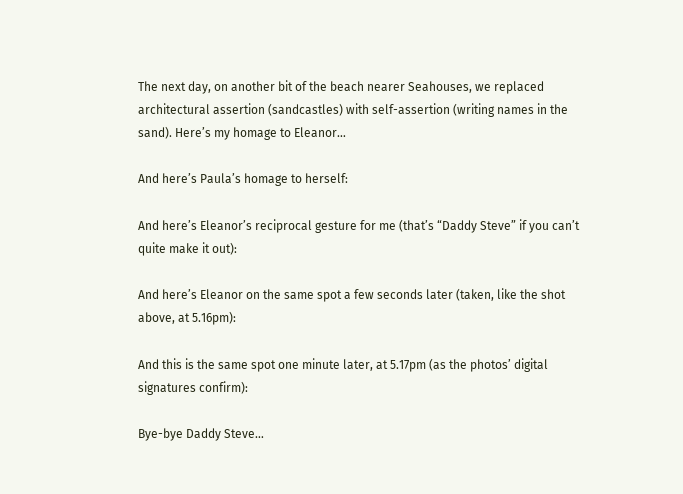The next day, on another bit of the beach nearer Seahouses, we replaced architectural assertion (sandcastles) with self-assertion (writing names in the sand). Here’s my homage to Eleanor…

And here’s Paula’s homage to herself:

And here’s Eleanor’s reciprocal gesture for me (that’s “Daddy Steve” if you can’t quite make it out):

And here’s Eleanor on the same spot a few seconds later (taken, like the shot above, at 5.16pm):

And this is the same spot one minute later, at 5.17pm (as the photos’ digital signatures confirm):

Bye-bye Daddy Steve…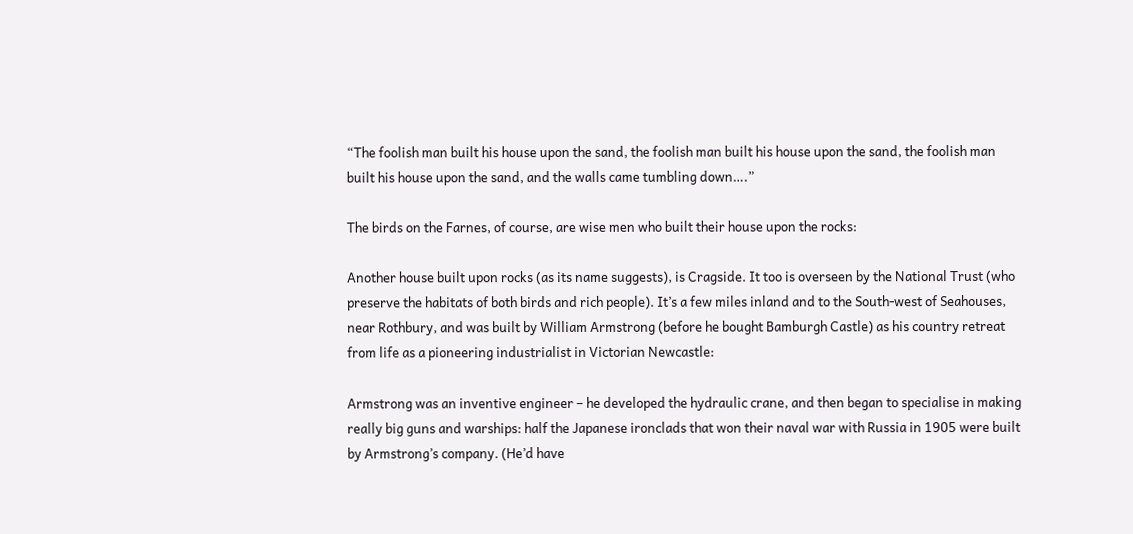“The foolish man built his house upon the sand, the foolish man built his house upon the sand, the foolish man built his house upon the sand, and the walls came tumbling down….”

The birds on the Farnes, of course, are wise men who built their house upon the rocks:

Another house built upon rocks (as its name suggests), is Cragside. It too is overseen by the National Trust (who preserve the habitats of both birds and rich people). It’s a few miles inland and to the South-west of Seahouses, near Rothbury, and was built by William Armstrong (before he bought Bamburgh Castle) as his country retreat from life as a pioneering industrialist in Victorian Newcastle:

Armstrong was an inventive engineer – he developed the hydraulic crane, and then began to specialise in making really big guns and warships: half the Japanese ironclads that won their naval war with Russia in 1905 were built by Armstrong’s company. (He’d have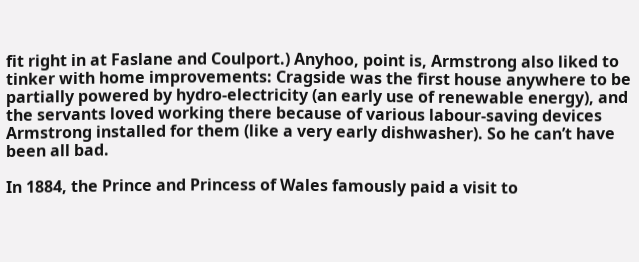fit right in at Faslane and Coulport.) Anyhoo, point is, Armstrong also liked to tinker with home improvements: Cragside was the first house anywhere to be partially powered by hydro-electricity (an early use of renewable energy), and the servants loved working there because of various labour-saving devices Armstrong installed for them (like a very early dishwasher). So he can’t have been all bad.

In 1884, the Prince and Princess of Wales famously paid a visit to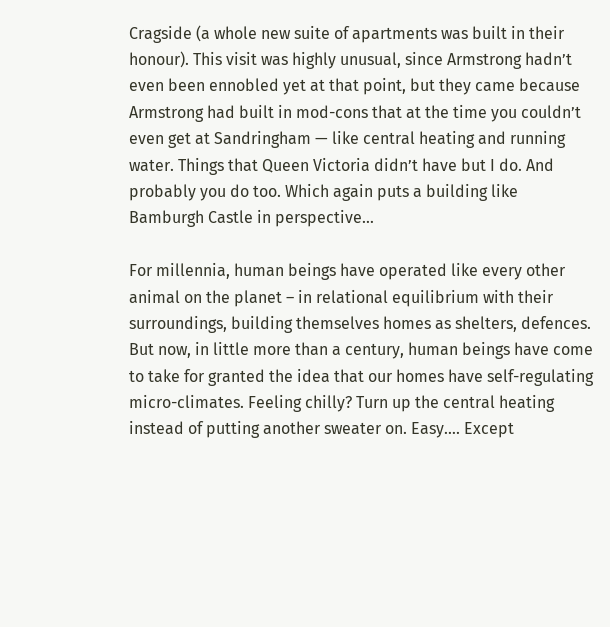Cragside (a whole new suite of apartments was built in their honour). This visit was highly unusual, since Armstrong hadn’t even been ennobled yet at that point, but they came because Armstrong had built in mod-cons that at the time you couldn’t even get at Sandringham — like central heating and running water. Things that Queen Victoria didn’t have but I do. And probably you do too. Which again puts a building like Bamburgh Castle in perspective…

For millennia, human beings have operated like every other animal on the planet – in relational equilibrium with their surroundings, building themselves homes as shelters, defences. But now, in little more than a century, human beings have come to take for granted the idea that our homes have self-regulating micro-climates. Feeling chilly? Turn up the central heating instead of putting another sweater on. Easy…. Except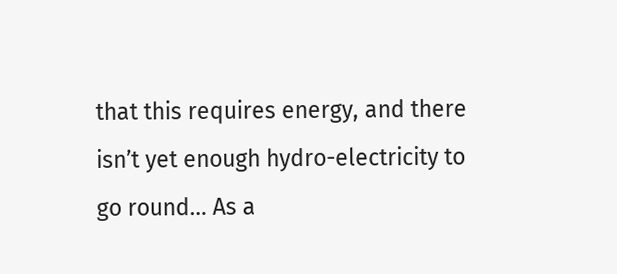that this requires energy, and there isn’t yet enough hydro-electricity to go round… As a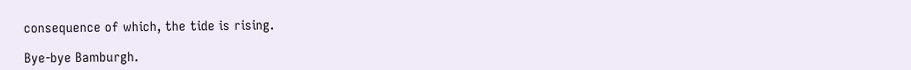consequence of which, the tide is rising.

Bye-bye Bamburgh.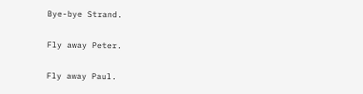Bye-bye Strand.

Fly away Peter.

Fly away Paul.